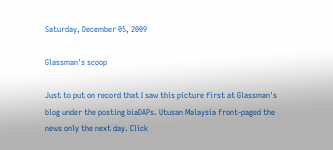Saturday, December 05, 2009

Glassman's scoop

Just to put on record that I saw this picture first at Glassman's blog under the posting biaDAPs. Utusan Malaysia front-paged the news only the next day. Click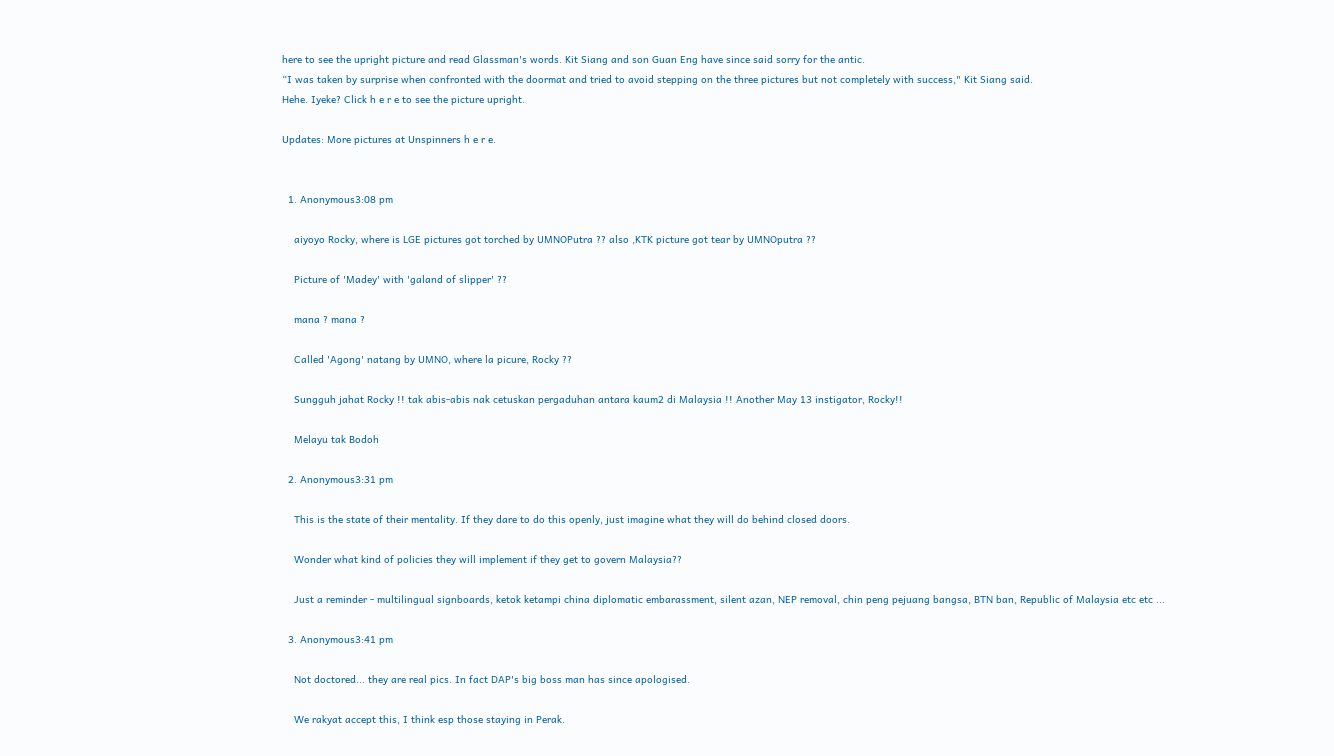here to see the upright picture and read Glassman's words. Kit Siang and son Guan Eng have since said sorry for the antic.
“I was taken by surprise when confronted with the doormat and tried to avoid stepping on the three pictures but not completely with success," Kit Siang said.
Hehe. Iyeke? Click h e r e to see the picture upright.

Updates: More pictures at Unspinners h e r e.


  1. Anonymous3:08 pm

    aiyoyo Rocky, where is LGE pictures got torched by UMNOPutra ?? also ,KTK picture got tear by UMNOputra ??

    Picture of 'Madey' with 'galand of slipper' ??

    mana ? mana ?

    Called 'Agong' natang by UMNO, where la picure, Rocky ??

    Sungguh jahat Rocky !! tak abis-abis nak cetuskan pergaduhan antara kaum2 di Malaysia !! Another May 13 instigator, Rocky!!

    Melayu tak Bodoh

  2. Anonymous3:31 pm

    This is the state of their mentality. If they dare to do this openly, just imagine what they will do behind closed doors.

    Wonder what kind of policies they will implement if they get to govern Malaysia??

    Just a reminder - multilingual signboards, ketok ketampi china diplomatic embarassment, silent azan, NEP removal, chin peng pejuang bangsa, BTN ban, Republic of Malaysia etc etc ...

  3. Anonymous3:41 pm

    Not doctored... they are real pics. In fact DAP's big boss man has since apologised.

    We rakyat accept this, I think esp those staying in Perak.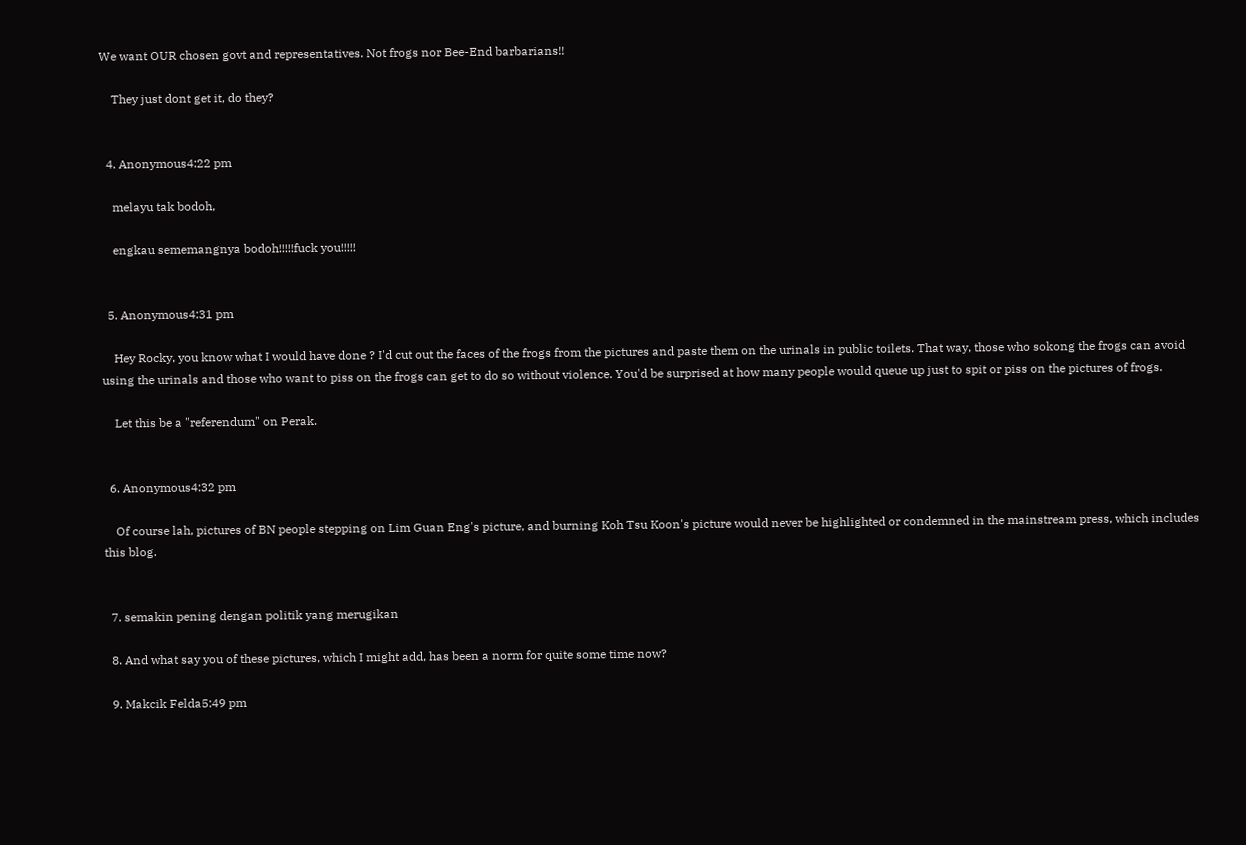We want OUR chosen govt and representatives. Not frogs nor Bee-End barbarians!!

    They just dont get it, do they?


  4. Anonymous4:22 pm

    melayu tak bodoh,

    engkau sememangnya bodoh!!!!!fuck you!!!!!


  5. Anonymous4:31 pm

    Hey Rocky, you know what I would have done ? I'd cut out the faces of the frogs from the pictures and paste them on the urinals in public toilets. That way, those who sokong the frogs can avoid using the urinals and those who want to piss on the frogs can get to do so without violence. You'd be surprised at how many people would queue up just to spit or piss on the pictures of frogs.

    Let this be a "referendum" on Perak.


  6. Anonymous4:32 pm

    Of course lah, pictures of BN people stepping on Lim Guan Eng's picture, and burning Koh Tsu Koon's picture would never be highlighted or condemned in the mainstream press, which includes this blog.


  7. semakin pening dengan politik yang merugikan

  8. And what say you of these pictures, which I might add, has been a norm for quite some time now?

  9. Makcik Felda5:49 pm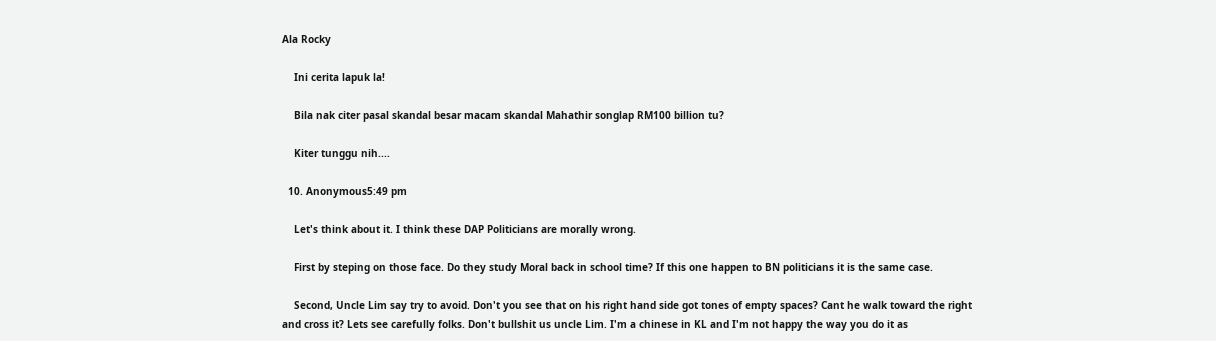Ala Rocky

    Ini cerita lapuk la!

    Bila nak citer pasal skandal besar macam skandal Mahathir songlap RM100 billion tu?

    Kiter tunggu nih....

  10. Anonymous5:49 pm

    Let's think about it. I think these DAP Politicians are morally wrong.

    First by steping on those face. Do they study Moral back in school time? If this one happen to BN politicians it is the same case.

    Second, Uncle Lim say try to avoid. Don't you see that on his right hand side got tones of empty spaces? Cant he walk toward the right and cross it? Lets see carefully folks. Don't bullshit us uncle Lim. I'm a chinese in KL and I'm not happy the way you do it as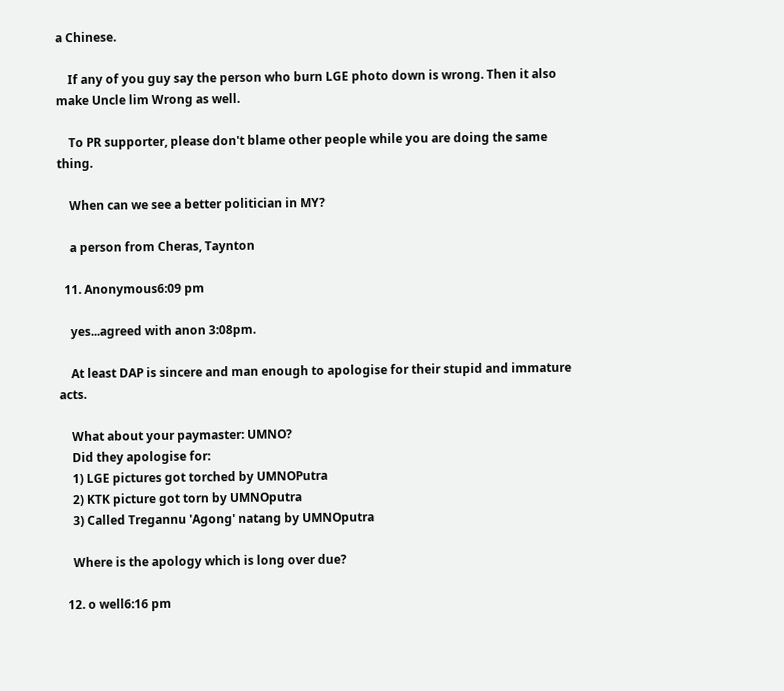a Chinese.

    If any of you guy say the person who burn LGE photo down is wrong. Then it also make Uncle lim Wrong as well.

    To PR supporter, please don't blame other people while you are doing the same thing.

    When can we see a better politician in MY?

    a person from Cheras, Taynton

  11. Anonymous6:09 pm

    yes...agreed with anon 3:08pm.

    At least DAP is sincere and man enough to apologise for their stupid and immature acts.

    What about your paymaster: UMNO?
    Did they apologise for:
    1) LGE pictures got torched by UMNOPutra
    2) KTK picture got torn by UMNOputra
    3) Called Tregannu 'Agong' natang by UMNOputra

    Where is the apology which is long over due?

  12. o well6:16 pm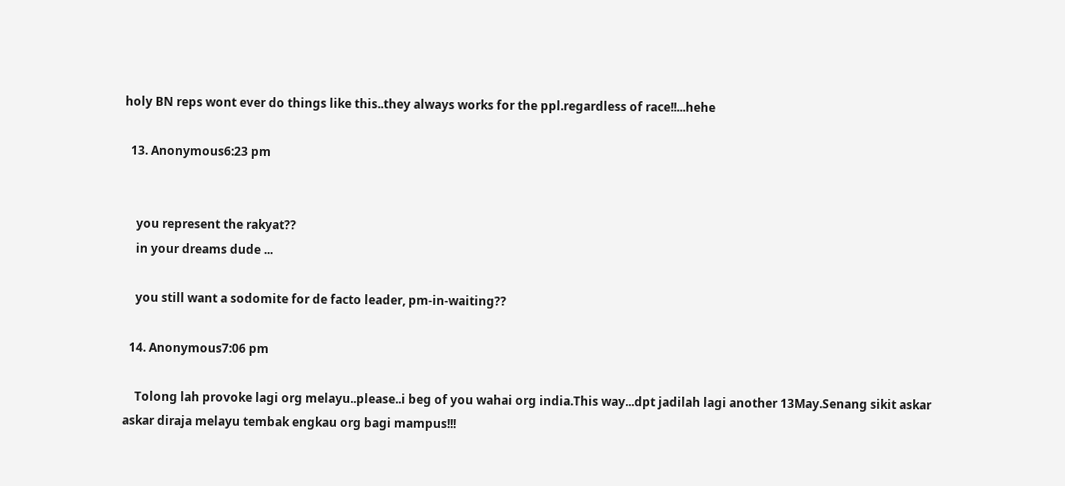holy BN reps wont ever do things like this..they always works for the ppl.regardless of race!!...hehe

  13. Anonymous6:23 pm


    you represent the rakyat??
    in your dreams dude ...

    you still want a sodomite for de facto leader, pm-in-waiting??

  14. Anonymous7:06 pm

    Tolong lah provoke lagi org melayu..please..i beg of you wahai org india.This way...dpt jadilah lagi another 13May.Senang sikit askar askar diraja melayu tembak engkau org bagi mampus!!!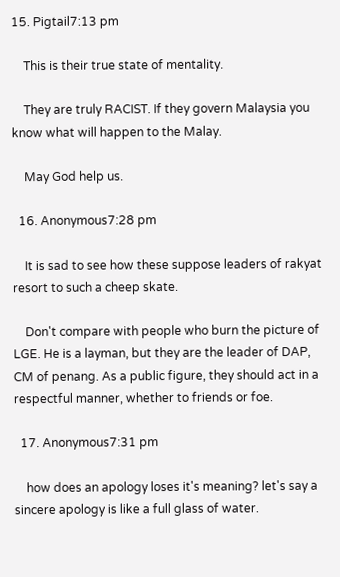15. Pigtail7:13 pm

    This is their true state of mentality.

    They are truly RACIST. If they govern Malaysia you know what will happen to the Malay.

    May God help us.

  16. Anonymous7:28 pm

    It is sad to see how these suppose leaders of rakyat resort to such a cheep skate.

    Don't compare with people who burn the picture of LGE. He is a layman, but they are the leader of DAP, CM of penang. As a public figure, they should act in a respectful manner, whether to friends or foe.

  17. Anonymous7:31 pm

    how does an apology loses it's meaning? let's say a sincere apology is like a full glass of water.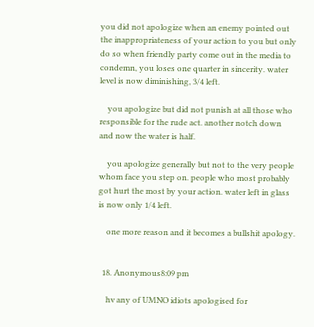you did not apologize when an enemy pointed out the inappropriateness of your action to you but only do so when friendly party come out in the media to condemn, you loses one quarter in sincerity. water level is now diminishing, 3/4 left.

    you apologize but did not punish at all those who responsible for the rude act. another notch down and now the water is half.

    you apologize generally but not to the very people whom face you step on. people who most probably got hurt the most by your action. water left in glass is now only 1/4 left.

    one more reason and it becomes a bullshit apology.


  18. Anonymous8:09 pm

    hv any of UMNO idiots apologised for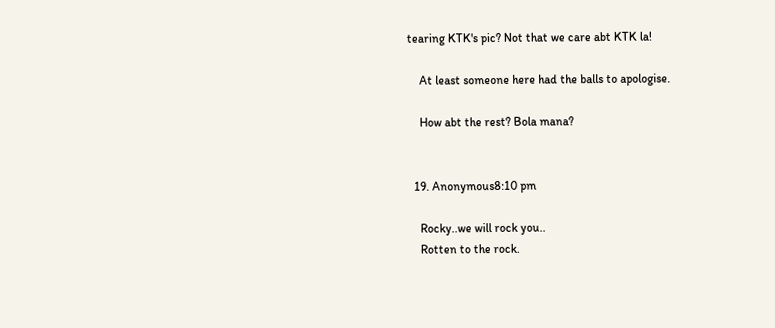tearing KTK's pic? Not that we care abt KTK la!

    At least someone here had the balls to apologise.

    How abt the rest? Bola mana?


  19. Anonymous8:10 pm

    Rocky..we will rock you..
    Rotten to the rock.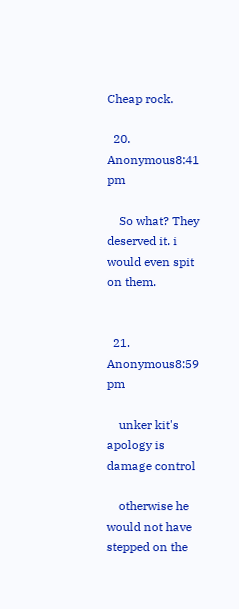Cheap rock.

  20. Anonymous8:41 pm

    So what? They deserved it. i would even spit on them.


  21. Anonymous8:59 pm

    unker kit's apology is damage control

    otherwise he would not have stepped on the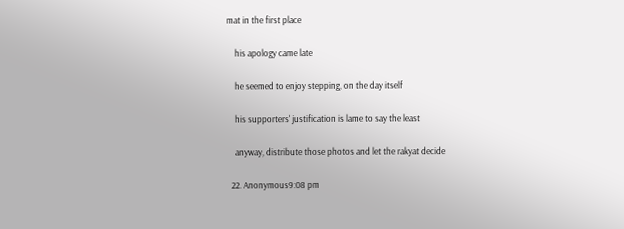mat in the first place

    his apology came late

    he seemed to enjoy stepping, on the day itself

    his supporters' justification is lame to say the least

    anyway, distribute those photos and let the rakyat decide

  22. Anonymous9:08 pm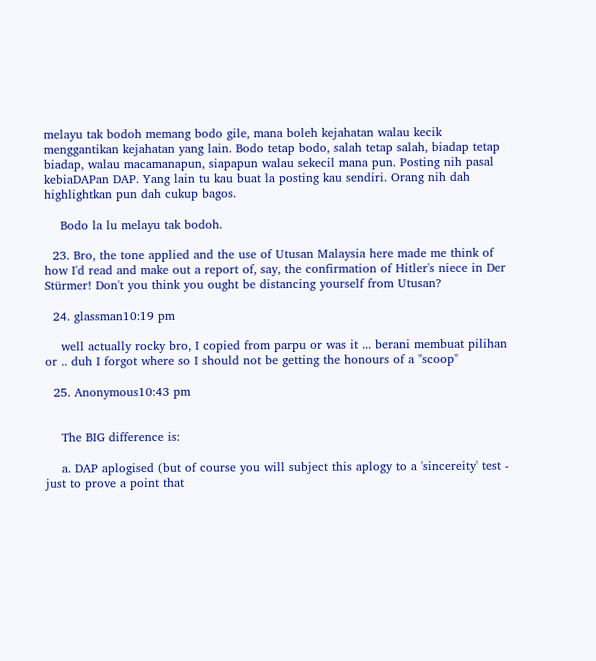melayu tak bodoh memang bodo gile, mana boleh kejahatan walau kecik menggantikan kejahatan yang lain. Bodo tetap bodo, salah tetap salah, biadap tetap biadap, walau macamanapun, siapapun walau sekecil mana pun. Posting nih pasal kebiaDAPan DAP. Yang lain tu kau buat la posting kau sendiri. Orang nih dah highlightkan pun dah cukup bagos.

    Bodo la lu melayu tak bodoh.

  23. Bro, the tone applied and the use of Utusan Malaysia here made me think of how I'd read and make out a report of, say, the confirmation of Hitler's niece in Der Stürmer! Don't you think you ought be distancing yourself from Utusan?

  24. glassman10:19 pm

    well actually rocky bro, I copied from parpu or was it ... berani membuat pilihan or .. duh I forgot where so I should not be getting the honours of a "scoop"

  25. Anonymous10:43 pm


    The BIG difference is:

    a. DAP aplogised (but of course you will subject this aplogy to a 'sincereity' test - just to prove a point that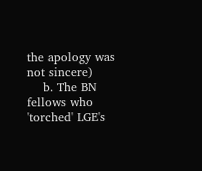the apology was not sincere)
    b. The BN fellows who 'torched' LGE's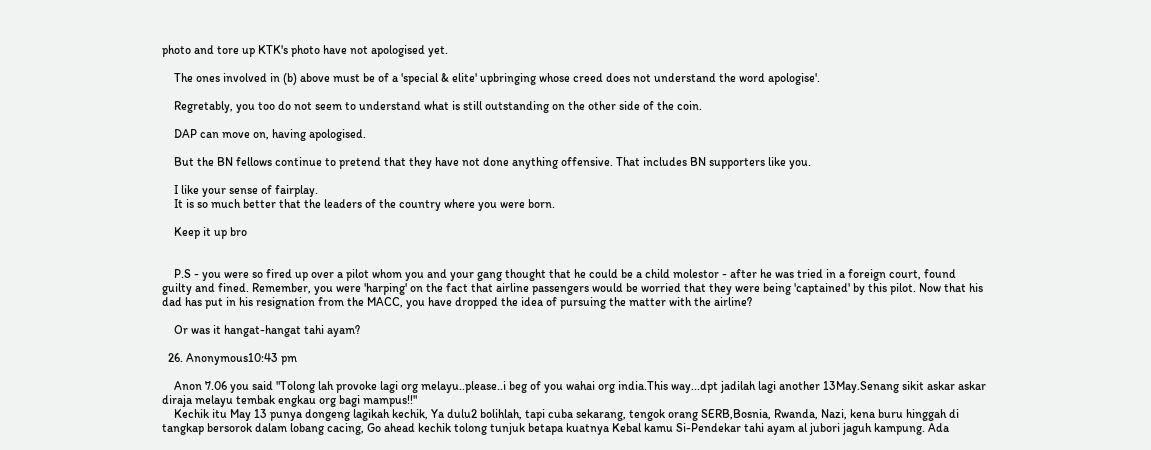photo and tore up KTK's photo have not apologised yet.

    The ones involved in (b) above must be of a 'special & elite' upbringing whose creed does not understand the word apologise'.

    Regretably, you too do not seem to understand what is still outstanding on the other side of the coin.

    DAP can move on, having apologised.

    But the BN fellows continue to pretend that they have not done anything offensive. That includes BN supporters like you.

    I like your sense of fairplay.
    It is so much better that the leaders of the country where you were born.

    Keep it up bro


    P.S - you were so fired up over a pilot whom you and your gang thought that he could be a child molestor - after he was tried in a foreign court, found guilty and fined. Remember, you were 'harping' on the fact that airline passengers would be worried that they were being 'captained' by this pilot. Now that his dad has put in his resignation from the MACC, you have dropped the idea of pursuing the matter with the airline?

    Or was it hangat-hangat tahi ayam?

  26. Anonymous10:43 pm

    Anon 7.06 you said "Tolong lah provoke lagi org melayu..please..i beg of you wahai org india.This way...dpt jadilah lagi another 13May.Senang sikit askar askar diraja melayu tembak engkau org bagi mampus!!"
    Kechik itu May 13 punya dongeng lagikah kechik, Ya dulu2 bolihlah, tapi cuba sekarang, tengok orang SERB,Bosnia, Rwanda, Nazi, kena buru hinggah di tangkap bersorok dalam lobang cacing, Go ahead kechik tolong tunjuk betapa kuatnya Kebal kamu Si-Pendekar tahi ayam al jubori jaguh kampung. Ada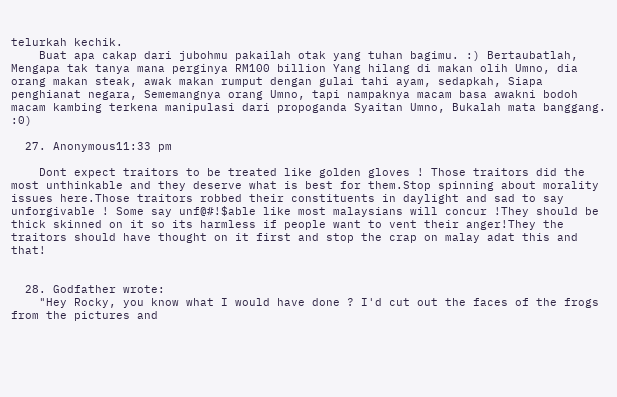telurkah kechik.
    Buat apa cakap dari jubohmu pakailah otak yang tuhan bagimu. :) Bertaubatlah, Mengapa tak tanya mana perginya RM100 billion Yang hilang di makan olih Umno, dia orang makan steak, awak makan rumput dengan gulai tahi ayam, sedapkah, Siapa penghianat negara, Sememangnya orang Umno, tapi nampaknya macam basa awakni bodoh macam kambing terkena manipulasi dari propoganda Syaitan Umno, Bukalah mata banggang. :0)

  27. Anonymous11:33 pm

    Dont expect traitors to be treated like golden gloves ! Those traitors did the most unthinkable and they deserve what is best for them.Stop spinning about morality issues here.Those traitors robbed their constituents in daylight and sad to say unforgivable ! Some say unf@#!$able like most malaysians will concur !They should be thick skinned on it so its harmless if people want to vent their anger!They the traitors should have thought on it first and stop the crap on malay adat this and that!


  28. Godfather wrote:
    "Hey Rocky, you know what I would have done ? I'd cut out the faces of the frogs from the pictures and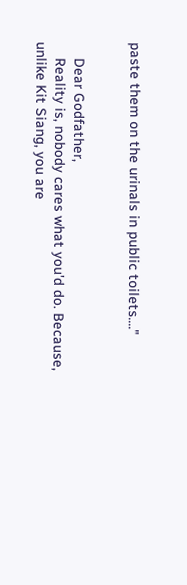paste them on the urinals in public toilets...."


    Dear Godfather,
    Reality is, nobody cares what you'd do. Because, unlike Kit Siang, you are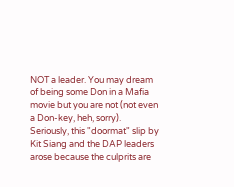NOT a leader. You may dream of being some Don in a Mafia movie but you are not (not even a Don-key, heh, sorry). Seriously, this "doormat" slip by Kit Siang and the DAP leaders arose because the culprits are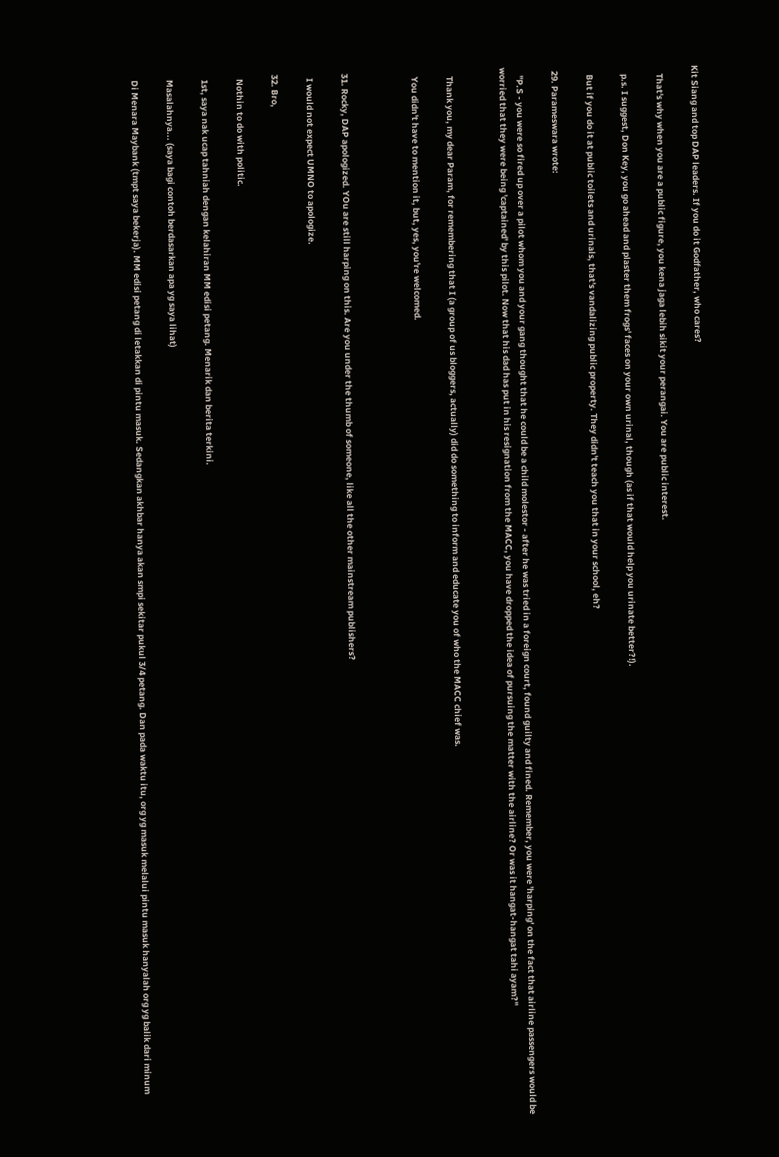Kit Siang and top DAP leaders. If you do it Godfather, who cares?

    That's why when you are a public figure, you kena jaga lebih sikit your perangai. You are public interest.

    p.s. I suggest, Don Key, you go ahead and plaster them frogs' faces on your own urinal, though (as if that would help you urinate better?!).

    But if you do it at public toilets and urinals, that's vandalizing public property. They didn't teach you that in your school, eh?

  29. Parameswara wrote:

    "P.S - you were so fired up over a pilot whom you and your gang thought that he could be a child molestor - after he was tried in a foreign court, found guilty and fined. Remember, you were 'harping' on the fact that airline passengers would be worried that they were being 'captained' by this pilot. Now that his dad has put in his resignation from the MACC, you have dropped the idea of pursuing the matter with the airline? Or was it hangat-hangat tahi ayam?"


    Thank you, my dear Param, for remembering that I (a group of us bloggers, actually) did do something to inform and educate you of who the MACC chief was.

    You didn't have to mention it, but, yes, you're welcomed.



  31. Rocky, DAP apologized. YOu are still harping on this. Are you under the thumb of someone, like all the other mainstream publishers?

    I would not expect UMNO to apologize.

  32. Bro,

    Nothin to do with politic.

    1st, saya nak ucap tahniah dengan kelahiran MM edisi petang. Menarik dan berita terkini.

    Masalahnya... (saya bagi contoh berdasarkan apa yg saya lihat)

    Di Menara Maybank (tmpt saya bekerja). MM edisi petang di letakkan di pintu masuk. Sedangkan akhbar hanya akan smpi sekitar pukul 3/4 petang. Dan pada waktu itu, org yg masuk melalui pintu masuk hanyalah org yg balik dari minum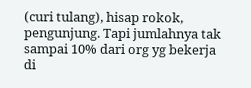(curi tulang), hisap rokok, pengunjung. Tapi jumlahnya tak sampai 10% dari org yg bekerja di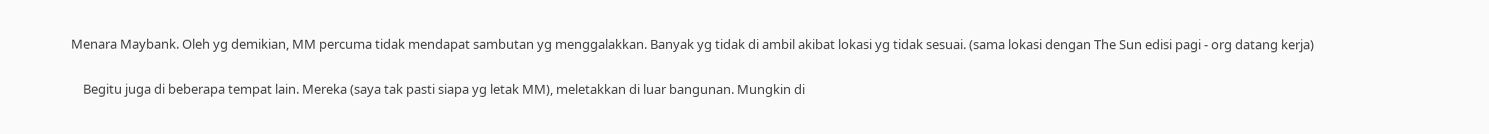Menara Maybank. Oleh yg demikian, MM percuma tidak mendapat sambutan yg menggalakkan. Banyak yg tidak di ambil akibat lokasi yg tidak sesuai. (sama lokasi dengan The Sun edisi pagi - org datang kerja)

    Begitu juga di beberapa tempat lain. Mereka (saya tak pasti siapa yg letak MM), meletakkan di luar bangunan. Mungkin di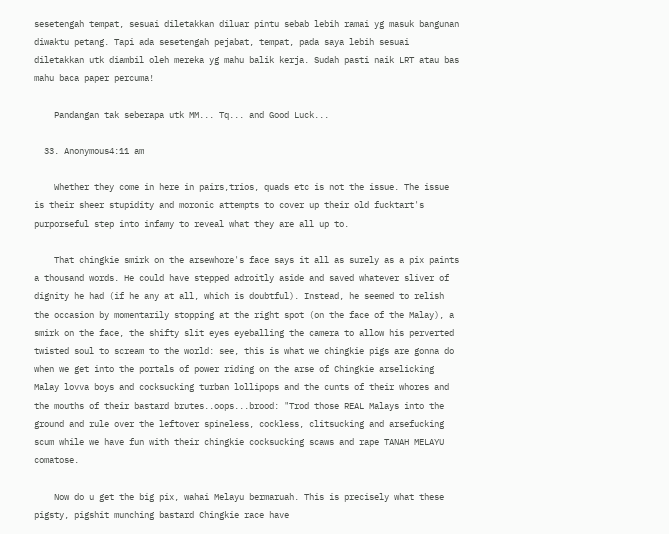sesetengah tempat, sesuai diletakkan diluar pintu sebab lebih ramai yg masuk bangunan diwaktu petang. Tapi ada sesetengah pejabat, tempat, pada saya lebih sesuai diletakkan utk diambil oleh mereka yg mahu balik kerja. Sudah pasti naik LRT atau bas mahu baca paper percuma!

    Pandangan tak seberapa utk MM... Tq... and Good Luck...

  33. Anonymous4:11 am

    Whether they come in here in pairs,trios, quads etc is not the issue. The issue is their sheer stupidity and moronic attempts to cover up their old fucktart's purporseful step into infamy to reveal what they are all up to.

    That chingkie smirk on the arsewhore's face says it all as surely as a pix paints a thousand words. He could have stepped adroitly aside and saved whatever sliver of dignity he had (if he any at all, which is doubtful). Instead, he seemed to relish the occasion by momentarily stopping at the right spot (on the face of the Malay), a smirk on the face, the shifty slit eyes eyeballing the camera to allow his perverted twisted soul to scream to the world: see, this is what we chingkie pigs are gonna do when we get into the portals of power riding on the arse of Chingkie arselicking Malay lovva boys and cocksucking turban lollipops and the cunts of their whores and the mouths of their bastard brutes..oops...brood: "Trod those REAL Malays into the ground and rule over the leftover spineless, cockless, clitsucking and arsefucking scum while we have fun with their chingkie cocksucking scaws and rape TANAH MELAYU comatose.

    Now do u get the big pix, wahai Melayu bermaruah. This is precisely what these pigsty, pigshit munching bastard Chingkie race have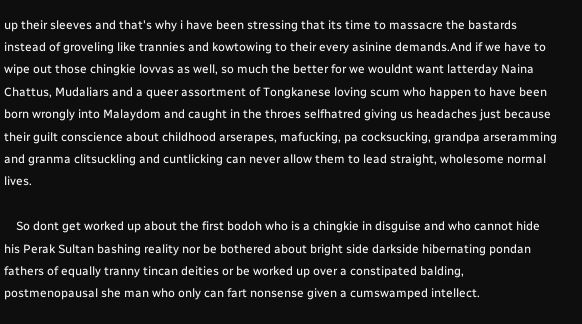up their sleeves and that's why i have been stressing that its time to massacre the bastards instead of groveling like trannies and kowtowing to their every asinine demands.And if we have to wipe out those chingkie lovvas as well, so much the better for we wouldnt want latterday Naina Chattus, Mudaliars and a queer assortment of Tongkanese loving scum who happen to have been born wrongly into Malaydom and caught in the throes selfhatred giving us headaches just because their guilt conscience about childhood arserapes, mafucking, pa cocksucking, grandpa arseramming and granma clitsuckling and cuntlicking can never allow them to lead straight, wholesome normal lives.

    So dont get worked up about the first bodoh who is a chingkie in disguise and who cannot hide his Perak Sultan bashing reality nor be bothered about bright side darkside hibernating pondan fathers of equally tranny tincan deities or be worked up over a constipated balding, postmenopausal she man who only can fart nonsense given a cumswamped intellect.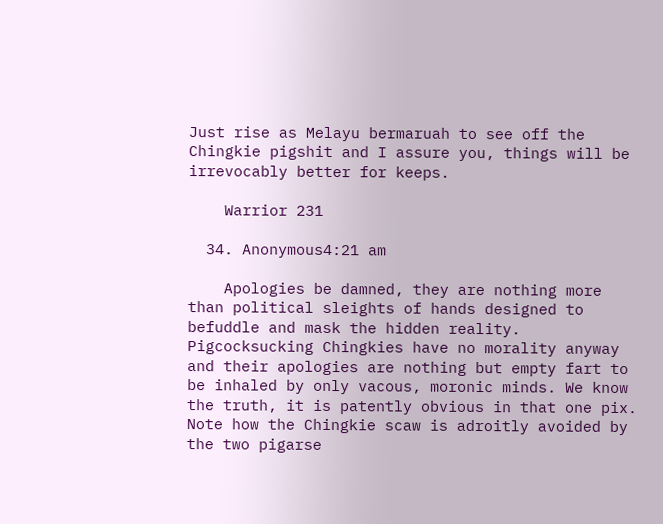Just rise as Melayu bermaruah to see off the Chingkie pigshit and I assure you, things will be irrevocably better for keeps.

    Warrior 231

  34. Anonymous4:21 am

    Apologies be damned, they are nothing more than political sleights of hands designed to befuddle and mask the hidden reality. Pigcocksucking Chingkies have no morality anyway and their apologies are nothing but empty fart to be inhaled by only vacous, moronic minds. We know the truth, it is patently obvious in that one pix. Note how the Chingkie scaw is adroitly avoided by the two pigarse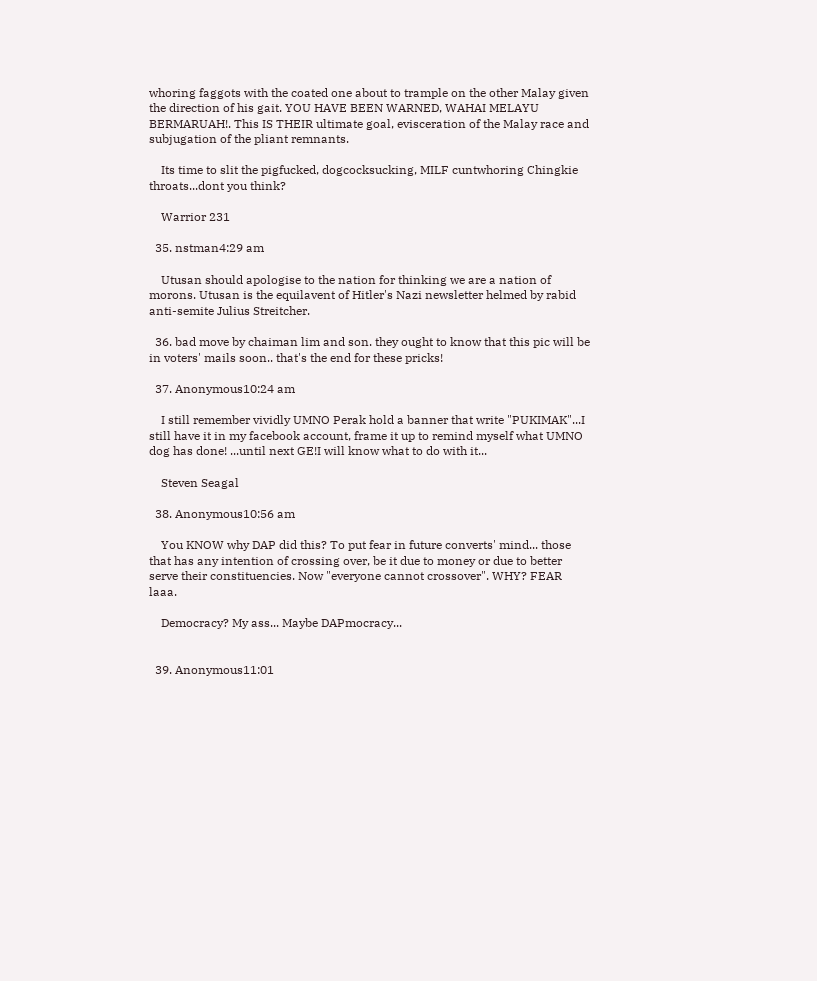whoring faggots with the coated one about to trample on the other Malay given the direction of his gait. YOU HAVE BEEN WARNED, WAHAI MELAYU BERMARUAH!. This IS THEIR ultimate goal, evisceration of the Malay race and subjugation of the pliant remnants.

    Its time to slit the pigfucked, dogcocksucking, MILF cuntwhoring Chingkie throats...dont you think?

    Warrior 231

  35. nstman4:29 am

    Utusan should apologise to the nation for thinking we are a nation of morons. Utusan is the equilavent of Hitler's Nazi newsletter helmed by rabid anti-semite Julius Streitcher.

  36. bad move by chaiman lim and son. they ought to know that this pic will be in voters' mails soon.. that's the end for these pricks!

  37. Anonymous10:24 am

    I still remember vividly UMNO Perak hold a banner that write "PUKIMAK"...I still have it in my facebook account, frame it up to remind myself what UMNO dog has done! ...until next GE!I will know what to do with it...

    Steven Seagal

  38. Anonymous10:56 am

    You KNOW why DAP did this? To put fear in future converts' mind... those that has any intention of crossing over, be it due to money or due to better serve their constituencies. Now "everyone cannot crossover". WHY? FEAR laaa.

    Democracy? My ass... Maybe DAPmocracy...


  39. Anonymous11:01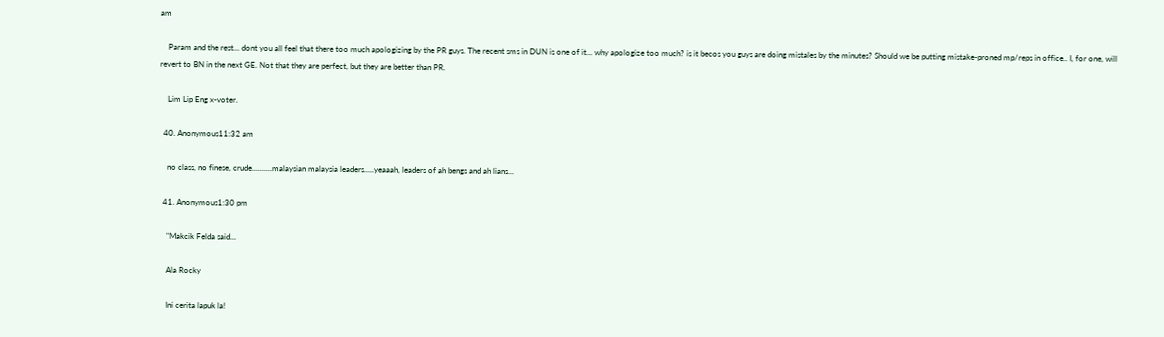am

    Param and the rest... dont you all feel that there too much apologizing by the PR guys. The recent sms in DUN is one of it... why apologize too much? is it becos you guys are doing mistales by the minutes? Should we be putting mistake-proned mp/reps in office.. I, for one, will revert to BN in the next GE. Not that they are perfect, but they are better than PR.

    Lim Lip Eng x-voter.

  40. Anonymous11:32 am

    no class, no finese, crude..........malaysian malaysia leaders.....yeaaah, leaders of ah bengs and ah lians...

  41. Anonymous1:30 pm

    "Makcik Felda said...

    Ala Rocky

    Ini cerita lapuk la!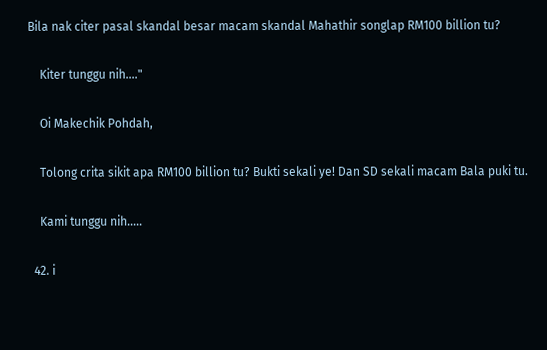Bila nak citer pasal skandal besar macam skandal Mahathir songlap RM100 billion tu?

    Kiter tunggu nih...."

    Oi Makechik Pohdah,

    Tolong crita sikit apa RM100 billion tu? Bukti sekali ye! Dan SD sekali macam Bala puki tu.

    Kami tunggu nih.....

  42. i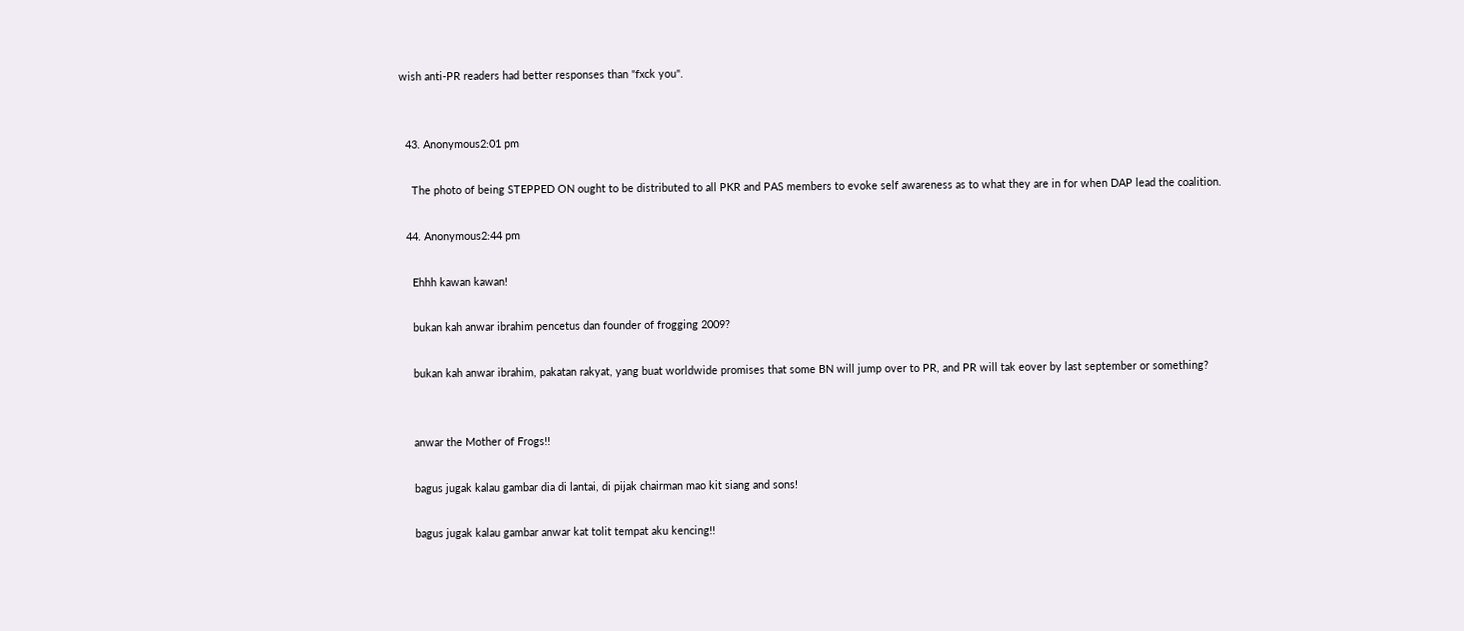wish anti-PR readers had better responses than "fxck you".


  43. Anonymous2:01 pm

    The photo of being STEPPED ON ought to be distributed to all PKR and PAS members to evoke self awareness as to what they are in for when DAP lead the coalition.

  44. Anonymous2:44 pm

    Ehhh kawan kawan!

    bukan kah anwar ibrahim pencetus dan founder of frogging 2009?

    bukan kah anwar ibrahim, pakatan rakyat, yang buat worldwide promises that some BN will jump over to PR, and PR will tak eover by last september or something?


    anwar the Mother of Frogs!!

    bagus jugak kalau gambar dia di lantai, di pijak chairman mao kit siang and sons!

    bagus jugak kalau gambar anwar kat tolit tempat aku kencing!!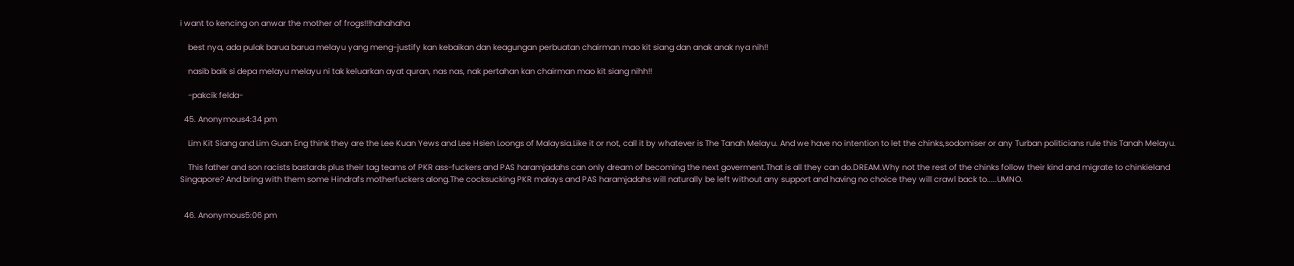i want to kencing on anwar the mother of frogs!!!hahahaha

    best nya, ada pulak barua barua melayu yang meng-justify kan kebaikan dan keagungan perbuatan chairman mao kit siang dan anak anak nya nih!!

    nasib baik si depa melayu melayu ni tak keluarkan ayat quran, nas nas, nak pertahan kan chairman mao kit siang nihh!!

    -pakcik felda-

  45. Anonymous4:34 pm

    Lim Kit Siang and Lim Guan Eng think they are the Lee Kuan Yews and Lee Hsien Loongs of Malaysia.Like it or not, call it by whatever is The Tanah Melayu. And we have no intention to let the chinks,sodomiser or any Turban politicians rule this Tanah Melayu.

    This father and son racists bastards plus their tag teams of PKR ass-fuckers and PAS haramjadahs can only dream of becoming the next goverment.That is all they can do.DREAM.Why not the rest of the chinks follow their kind and migrate to chinkieland Singapore? And bring with them some Hindrafs motherfuckers along.The cocksucking PKR malays and PAS haramjadahs will naturally be left without any support and having no choice they will crawl back to.....UMNO.


  46. Anonymous5:06 pm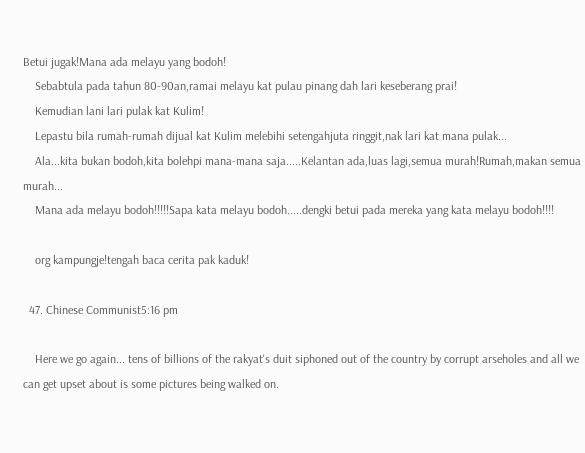Betui jugak!Mana ada melayu yang bodoh!
    Sebabtula pada tahun 80-90an,ramai melayu kat pulau pinang dah lari keseberang prai!
    Kemudian lani lari pulak kat Kulim!
    Lepastu bila rumah-rumah dijual kat Kulim melebihi setengahjuta ringgit,nak lari kat mana pulak...
    Ala...kita bukan bodoh,kita bolehpi mana-mana saja.....Kelantan ada,luas lagi,semua murah!Rumah,makan semua murah...
    Mana ada melayu bodoh!!!!!Sapa kata melayu bodoh.....dengki betui pada mereka yang kata melayu bodoh!!!!

    org kampungje!tengah baca cerita pak kaduk!

  47. Chinese Communist5:16 pm

    Here we go again... tens of billions of the rakyat's duit siphoned out of the country by corrupt arseholes and all we can get upset about is some pictures being walked on.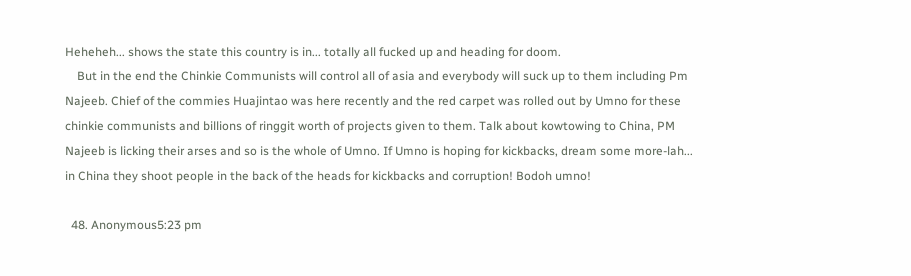Heheheh... shows the state this country is in... totally all fucked up and heading for doom.
    But in the end the Chinkie Communists will control all of asia and everybody will suck up to them including Pm Najeeb. Chief of the commies Huajintao was here recently and the red carpet was rolled out by Umno for these chinkie communists and billions of ringgit worth of projects given to them. Talk about kowtowing to China, PM Najeeb is licking their arses and so is the whole of Umno. If Umno is hoping for kickbacks, dream some more-lah... in China they shoot people in the back of the heads for kickbacks and corruption! Bodoh umno!

  48. Anonymous5:23 pm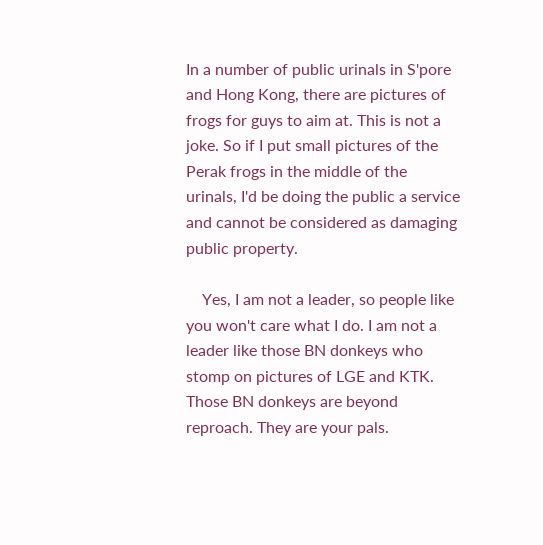In a number of public urinals in S'pore and Hong Kong, there are pictures of frogs for guys to aim at. This is not a joke. So if I put small pictures of the Perak frogs in the middle of the urinals, I'd be doing the public a service and cannot be considered as damaging public property.

    Yes, I am not a leader, so people like you won't care what I do. I am not a leader like those BN donkeys who stomp on pictures of LGE and KTK. Those BN donkeys are beyond reproach. They are your pals.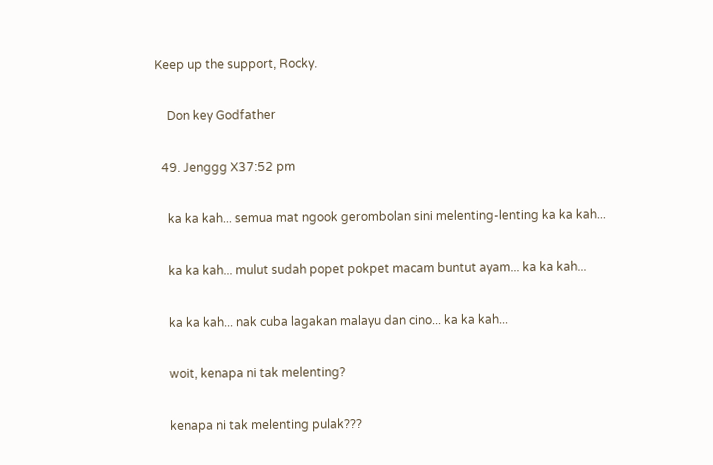Keep up the support, Rocky.

    Don key Godfather

  49. Jenggg X37:52 pm

    ka ka kah... semua mat ngook gerombolan sini melenting-lenting ka ka kah...

    ka ka kah... mulut sudah popet pokpet macam buntut ayam... ka ka kah...

    ka ka kah... nak cuba lagakan malayu dan cino... ka ka kah...

    woit, kenapa ni tak melenting?

    kenapa ni tak melenting pulak???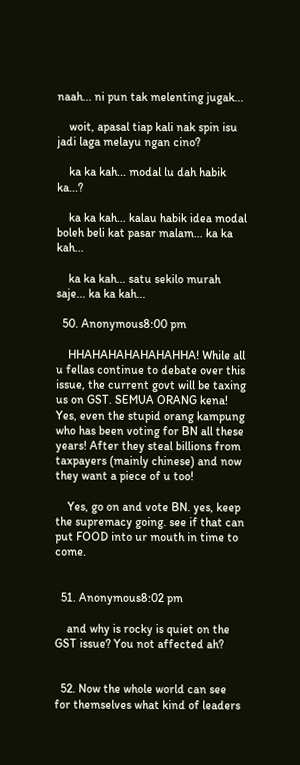naah... ni pun tak melenting jugak...

    woit, apasal tiap kali nak spin isu jadi laga melayu ngan cino?

    ka ka kah... modal lu dah habik ka...?

    ka ka kah... kalau habik idea modal boleh beli kat pasar malam... ka ka kah...

    ka ka kah... satu sekilo murah saje... ka ka kah...

  50. Anonymous8:00 pm

    HHAHAHAHAHAHAHHA! While all u fellas continue to debate over this issue, the current govt will be taxing us on GST. SEMUA ORANG kena! Yes, even the stupid orang kampung who has been voting for BN all these years! After they steal billions from taxpayers (mainly chinese) and now they want a piece of u too!

    Yes, go on and vote BN. yes, keep the supremacy going. see if that can put FOOD into ur mouth in time to come.


  51. Anonymous8:02 pm

    and why is rocky is quiet on the GST issue? You not affected ah?


  52. Now the whole world can see for themselves what kind of leaders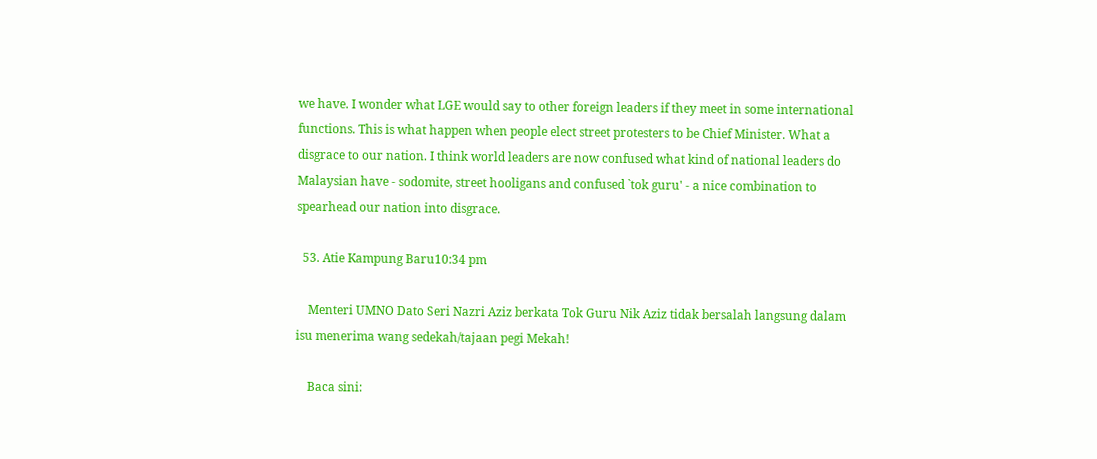we have. I wonder what LGE would say to other foreign leaders if they meet in some international functions. This is what happen when people elect street protesters to be Chief Minister. What a disgrace to our nation. I think world leaders are now confused what kind of national leaders do Malaysian have - sodomite, street hooligans and confused `tok guru' - a nice combination to spearhead our nation into disgrace.

  53. Atie Kampung Baru10:34 pm

    Menteri UMNO Dato Seri Nazri Aziz berkata Tok Guru Nik Aziz tidak bersalah langsung dalam isu menerima wang sedekah/tajaan pegi Mekah!

    Baca sini: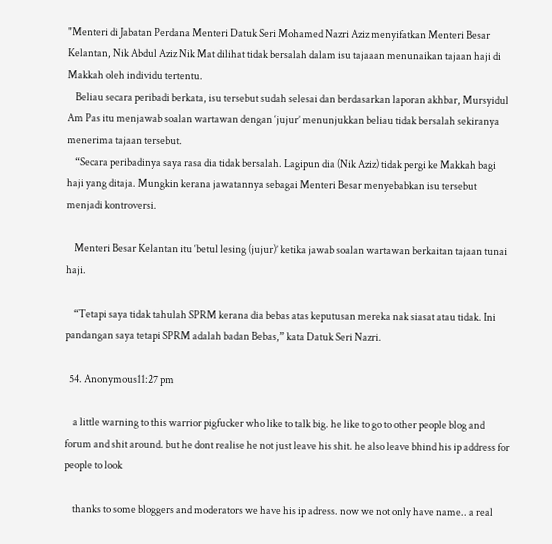"Menteri di Jabatan Perdana Menteri Datuk Seri Mohamed Nazri Aziz menyifatkan Menteri Besar Kelantan, Nik Abdul Aziz Nik Mat dilihat tidak bersalah dalam isu tajaaan menunaikan tajaan haji di Makkah oleh individu tertentu.
    Beliau secara peribadi berkata, isu tersebut sudah selesai dan berdasarkan laporan akhbar, Mursyidul Am Pas itu menjawab soalan wartawan dengan ‘jujur’ menunjukkan beliau tidak bersalah sekiranya menerima tajaan tersebut.
    “Secara peribadinya saya rasa dia tidak bersalah. Lagipun dia (Nik Aziz) tidak pergi ke Makkah bagi haji yang ditaja. Mungkin kerana jawatannya sebagai Menteri Besar menyebabkan isu tersebut menjadi kontroversi.

    Menteri Besar Kelantan itu ‘betul lesing (jujur)’ ketika jawab soalan wartawan berkaitan tajaan tunai haji.

    “Tetapi saya tidak tahulah SPRM kerana dia bebas atas keputusan mereka nak siasat atau tidak. Ini pandangan saya tetapi SPRM adalah badan Bebas,” kata Datuk Seri Nazri.

  54. Anonymous11:27 pm

    a little warning to this warrior pigfucker who like to talk big. he like to go to other people blog and forum and shit around. but he dont realise he not just leave his shit. he also leave bhind his ip address for people to look

    thanks to some bloggers and moderators we have his ip adress. now we not only have name.. a real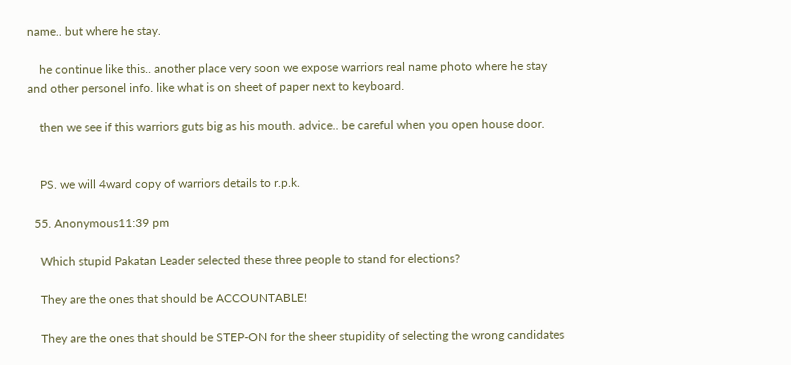name.. but where he stay.

    he continue like this.. another place very soon we expose warriors real name photo where he stay and other personel info. like what is on sheet of paper next to keyboard.

    then we see if this warriors guts big as his mouth. advice.. be careful when you open house door.


    PS. we will 4ward copy of warriors details to r.p.k.

  55. Anonymous11:39 pm

    Which stupid Pakatan Leader selected these three people to stand for elections?

    They are the ones that should be ACCOUNTABLE!

    They are the ones that should be STEP-ON for the sheer stupidity of selecting the wrong candidates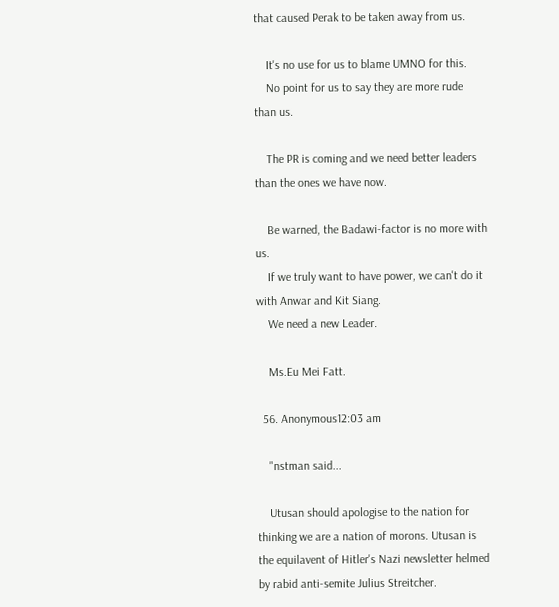that caused Perak to be taken away from us.

    It's no use for us to blame UMNO for this.
    No point for us to say they are more rude than us.

    The PR is coming and we need better leaders than the ones we have now.

    Be warned, the Badawi-factor is no more with us.
    If we truly want to have power, we can't do it with Anwar and Kit Siang.
    We need a new Leader.

    Ms.Eu Mei Fatt.

  56. Anonymous12:03 am

    "nstman said...

    Utusan should apologise to the nation for thinking we are a nation of morons. Utusan is the equilavent of Hitler's Nazi newsletter helmed by rabid anti-semite Julius Streitcher.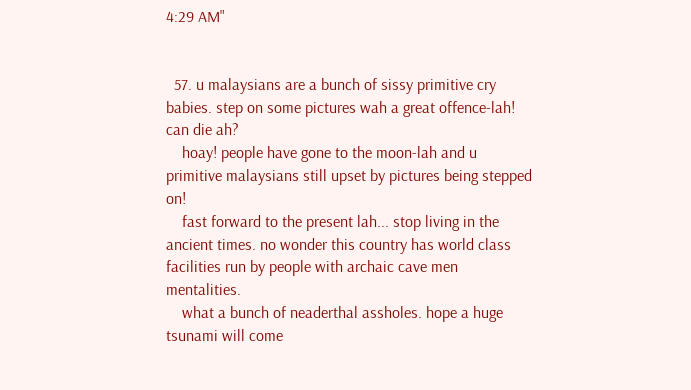4:29 AM"


  57. u malaysians are a bunch of sissy primitive cry babies. step on some pictures wah a great offence-lah! can die ah?
    hoay! people have gone to the moon-lah and u primitive malaysians still upset by pictures being stepped on!
    fast forward to the present lah... stop living in the ancient times. no wonder this country has world class facilities run by people with archaic cave men mentalities.
    what a bunch of neaderthal assholes. hope a huge tsunami will come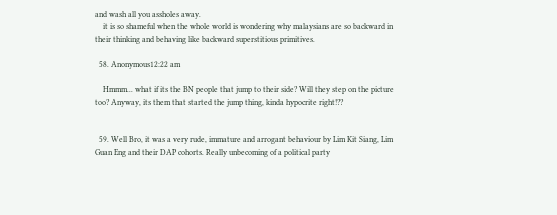and wash all you assholes away.
    it is so shameful when the whole world is wondering why malaysians are so backward in their thinking and behaving like backward superstitious primitives.

  58. Anonymous12:22 am

    Hmmm... what if its the BN people that jump to their side? Will they step on the picture too? Anyway, its them that started the jump thing, kinda hypocrite right!??


  59. Well Bro, it was a very rude, immature and arrogant behaviour by Lim Kit Siang, Lim Guan Eng and their DAP cohorts. Really unbecoming of a political party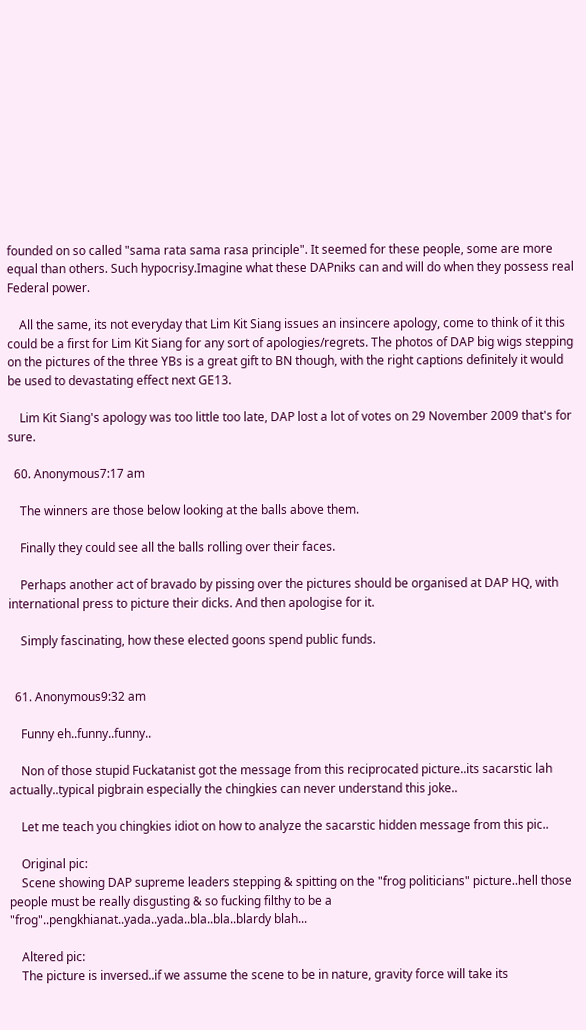founded on so called "sama rata sama rasa principle". It seemed for these people, some are more equal than others. Such hypocrisy.Imagine what these DAPniks can and will do when they possess real Federal power.

    All the same, its not everyday that Lim Kit Siang issues an insincere apology, come to think of it this could be a first for Lim Kit Siang for any sort of apologies/regrets. The photos of DAP big wigs stepping on the pictures of the three YBs is a great gift to BN though, with the right captions definitely it would be used to devastating effect next GE13.

    Lim Kit Siang's apology was too little too late, DAP lost a lot of votes on 29 November 2009 that's for sure.

  60. Anonymous7:17 am

    The winners are those below looking at the balls above them.

    Finally they could see all the balls rolling over their faces.

    Perhaps another act of bravado by pissing over the pictures should be organised at DAP HQ, with international press to picture their dicks. And then apologise for it.

    Simply fascinating, how these elected goons spend public funds.


  61. Anonymous9:32 am

    Funny eh..funny..funny..

    Non of those stupid Fuckatanist got the message from this reciprocated picture..its sacarstic lah actually..typical pigbrain especially the chingkies can never understand this joke..

    Let me teach you chingkies idiot on how to analyze the sacarstic hidden message from this pic..

    Original pic:
    Scene showing DAP supreme leaders stepping & spitting on the "frog politicians" picture..hell those people must be really disgusting & so fucking filthy to be a "frog"..pengkhianat..yada..yada..bla..bla..blardy blah...

    Altered pic:
    The picture is inversed..if we assume the scene to be in nature, gravity force will take its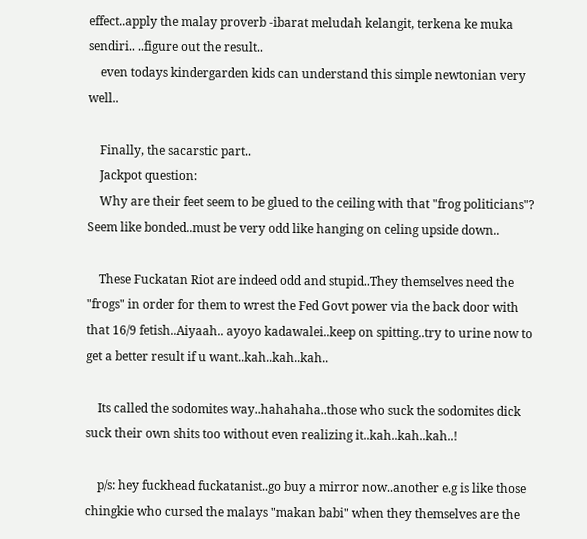effect..apply the malay proverb -ibarat meludah kelangit, terkena ke muka sendiri.. ..figure out the result..
    even todays kindergarden kids can understand this simple newtonian very well..

    Finally, the sacarstic part..
    Jackpot question:
    Why are their feet seem to be glued to the ceiling with that "frog politicians"? Seem like bonded..must be very odd like hanging on celing upside down..

    These Fuckatan Riot are indeed odd and stupid..They themselves need the "frogs" in order for them to wrest the Fed Govt power via the back door with that 16/9 fetish..Aiyaah.. ayoyo kadawalei..keep on spitting..try to urine now to get a better result if u want..kah..kah..kah..

    Its called the sodomites way..hahahaha..those who suck the sodomites dick suck their own shits too without even realizing it..kah..kah..kah..!

    p/s: hey fuckhead fuckatanist..go buy a mirror now..another e.g is like those chingkie who cursed the malays "makan babi" when they themselves are the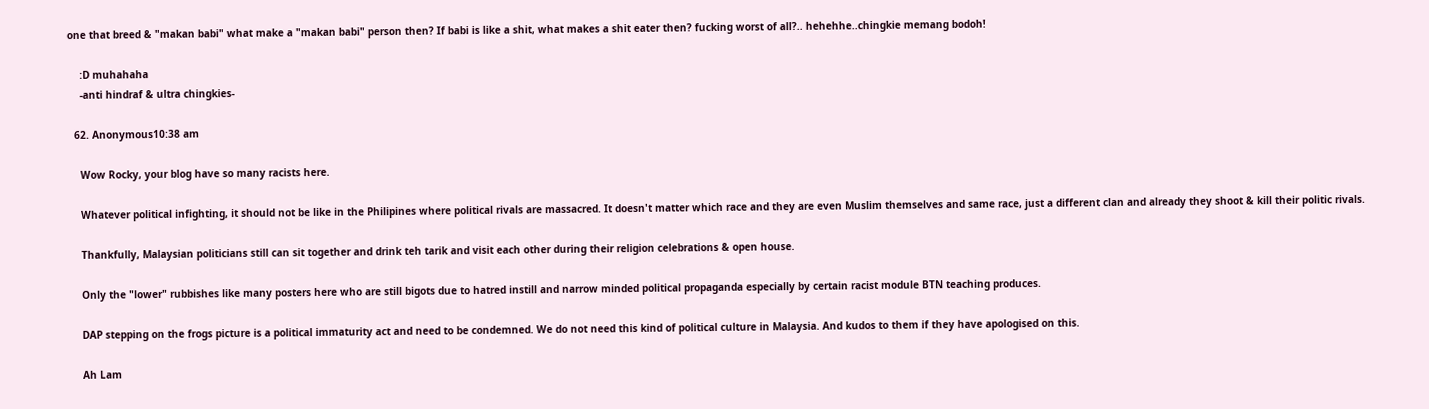one that breed & "makan babi" what make a "makan babi" person then? If babi is like a shit, what makes a shit eater then? fucking worst of all?.. hehehhe..chingkie memang bodoh!

    :D muhahaha
    -anti hindraf & ultra chingkies-

  62. Anonymous10:38 am

    Wow Rocky, your blog have so many racists here.

    Whatever political infighting, it should not be like in the Philipines where political rivals are massacred. It doesn't matter which race and they are even Muslim themselves and same race, just a different clan and already they shoot & kill their politic rivals.

    Thankfully, Malaysian politicians still can sit together and drink teh tarik and visit each other during their religion celebrations & open house.

    Only the "lower" rubbishes like many posters here who are still bigots due to hatred instill and narrow minded political propaganda especially by certain racist module BTN teaching produces.

    DAP stepping on the frogs picture is a political immaturity act and need to be condemned. We do not need this kind of political culture in Malaysia. And kudos to them if they have apologised on this.

    Ah Lam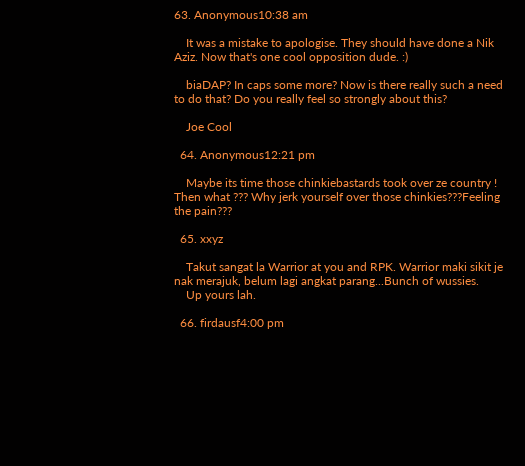63. Anonymous10:38 am

    It was a mistake to apologise. They should have done a Nik Aziz. Now that's one cool opposition dude. :)

    biaDAP? In caps some more? Now is there really such a need to do that? Do you really feel so strongly about this?

    Joe Cool

  64. Anonymous12:21 pm

    Maybe its time those chinkiebastards took over ze country ! Then what ??? Why jerk yourself over those chinkies???Feeling the pain???

  65. xxyz

    Takut sangat la Warrior at you and RPK. Warrior maki sikit je nak merajuk, belum lagi angkat parang...Bunch of wussies.
    Up yours lah.

  66. firdausf4:00 pm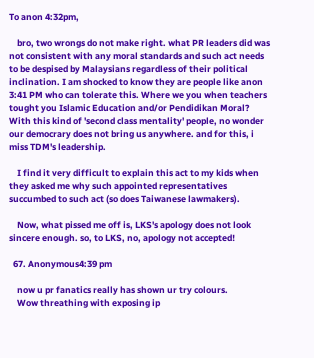To anon 4:32pm,

    bro, two wrongs do not make right. what PR leaders did was not consistent with any moral standards and such act needs to be despised by Malaysians regardless of their political inclination. I am shocked to know they are people like anon 3:41 PM who can tolerate this. Where we you when teachers tought you Islamic Education and/or Pendidikan Moral? With this kind of 'second class mentality' people, no wonder our democrary does not bring us anywhere. and for this, i miss TDM's leadership.

    I find it very difficult to explain this act to my kids when they asked me why such appointed representatives succumbed to such act (so does Taiwanese lawmakers).

    Now, what pissed me off is, LKS's apology does not look sincere enough. so, to LKS, no, apology not accepted!

  67. Anonymous4:39 pm

    now u pr fanatics really has shown ur try colours.
    Wow threathing with exposing ip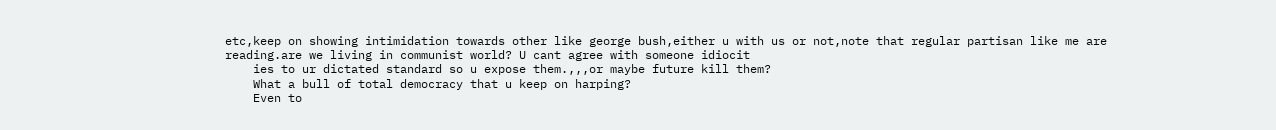etc,keep on showing intimidation towards other like george bush,either u with us or not,note that regular partisan like me are reading.are we living in communist world? U cant agree with someone idiocit
    ies to ur dictated standard so u expose them.,,,or maybe future kill them?
    What a bull of total democracy that u keep on harping?
    Even to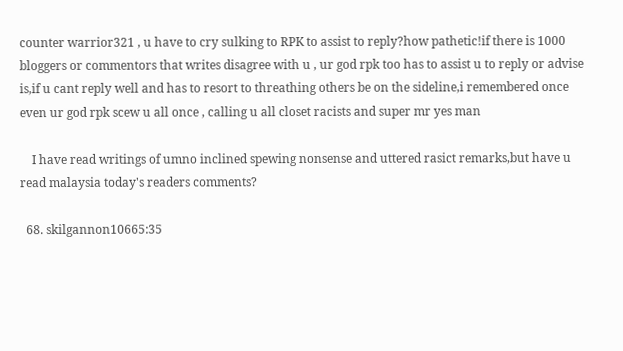counter warrior321 , u have to cry sulking to RPK to assist to reply?how pathetic!if there is 1000 bloggers or commentors that writes disagree with u , ur god rpk too has to assist u to reply or advise is,if u cant reply well and has to resort to threathing others be on the sideline,i remembered once even ur god rpk scew u all once , calling u all closet racists and super mr yes man

    I have read writings of umno inclined spewing nonsense and uttered rasict remarks,but have u read malaysia today's readers comments?

  68. skilgannon10665:35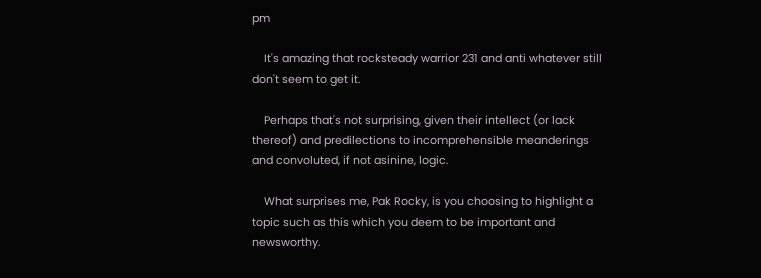pm

    It's amazing that rocksteady warrior 231 and anti whatever still don't seem to get it.

    Perhaps that's not surprising, given their intellect (or lack thereof) and predilections to incomprehensible meanderings and convoluted, if not asinine, logic.

    What surprises me, Pak Rocky, is you choosing to highlight a topic such as this which you deem to be important and newsworthy.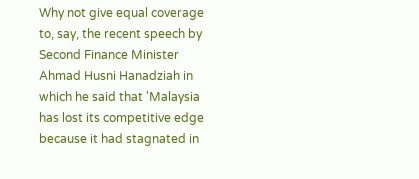Why not give equal coverage to, say, the recent speech by Second Finance Minister Ahmad Husni Hanadziah in which he said that 'Malaysia has lost its competitive edge because it had stagnated in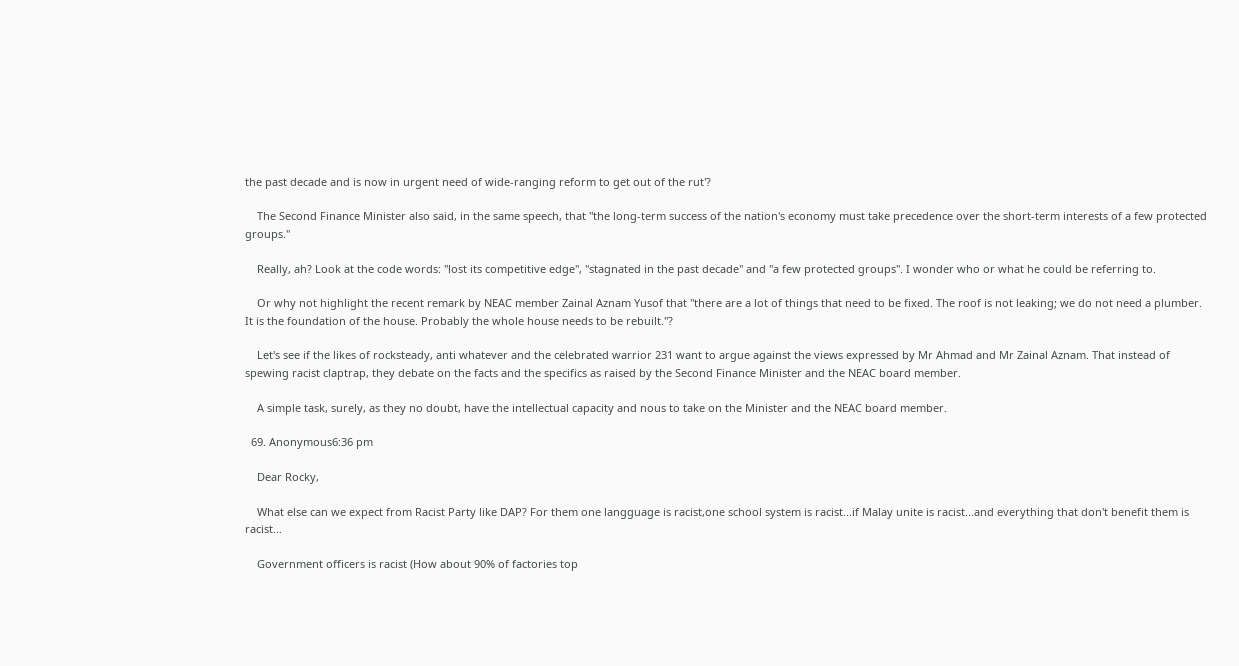the past decade and is now in urgent need of wide-ranging reform to get out of the rut'?

    The Second Finance Minister also said, in the same speech, that "the long-term success of the nation's economy must take precedence over the short-term interests of a few protected groups."

    Really, ah? Look at the code words: "lost its competitive edge", "stagnated in the past decade" and "a few protected groups". I wonder who or what he could be referring to.

    Or why not highlight the recent remark by NEAC member Zainal Aznam Yusof that "there are a lot of things that need to be fixed. The roof is not leaking; we do not need a plumber. It is the foundation of the house. Probably the whole house needs to be rebuilt."?

    Let's see if the likes of rocksteady, anti whatever and the celebrated warrior 231 want to argue against the views expressed by Mr Ahmad and Mr Zainal Aznam. That instead of spewing racist claptrap, they debate on the facts and the specifics as raised by the Second Finance Minister and the NEAC board member.

    A simple task, surely, as they no doubt, have the intellectual capacity and nous to take on the Minister and the NEAC board member.

  69. Anonymous6:36 pm

    Dear Rocky,

    What else can we expect from Racist Party like DAP? For them one langguage is racist,one school system is racist...if Malay unite is racist...and everything that don't benefit them is racist...

    Government officers is racist (How about 90% of factories top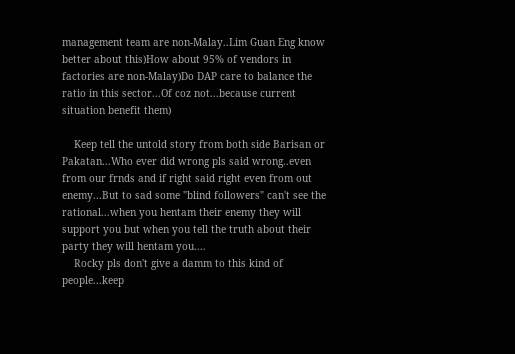management team are non-Malay..Lim Guan Eng know better about this)How about 95% of vendors in factories are non-Malay)Do DAP care to balance the ratio in this sector...Of coz not...because current situation benefit them)

    Keep tell the untold story from both side Barisan or Pakatan...Who ever did wrong pls said wrong..even from our frnds and if right said right even from out enemy...But to sad some "blind followers" can't see the rational...when you hentam their enemy they will support you but when you tell the truth about their party they will hentam you....
    Rocky pls don't give a damm to this kind of people...keep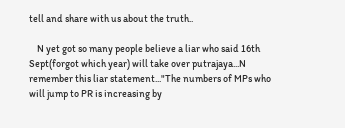tell and share with us about the truth..

    N yet got so many people believe a liar who said 16th Sept(forgot which year) will take over putrajaya...N remember this liar statement..."The numbers of MPs who will jump to PR is increasing by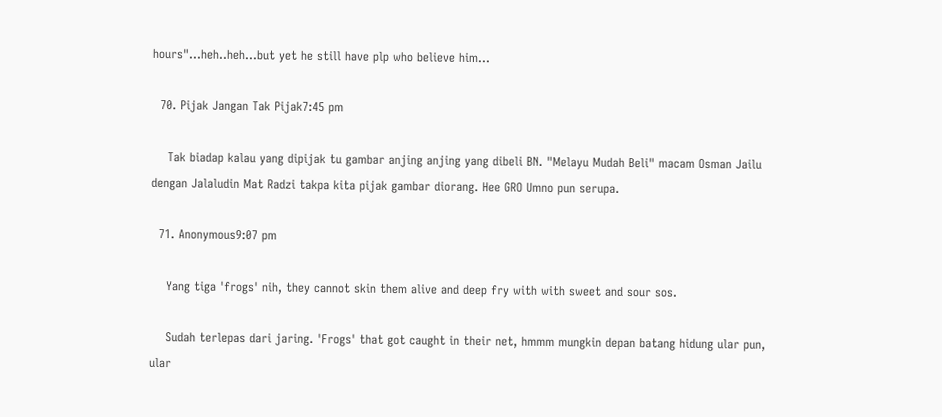hours"...heh..heh...but yet he still have plp who believe him...

  70. Pijak Jangan Tak Pijak7:45 pm

    Tak biadap kalau yang dipijak tu gambar anjing anjing yang dibeli BN. "Melayu Mudah Beli" macam Osman Jailu dengan Jalaludin Mat Radzi takpa kita pijak gambar diorang. Hee GRO Umno pun serupa.

  71. Anonymous9:07 pm

    Yang tiga 'frogs' nih, they cannot skin them alive and deep fry with with sweet and sour sos.

    Sudah terlepas dari jaring. 'Frogs' that got caught in their net, hmmm mungkin depan batang hidung ular pun, ular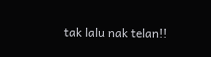tak lalu nak telan!!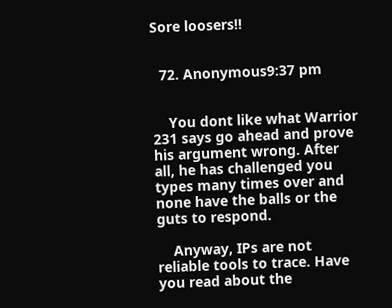Sore loosers!!


  72. Anonymous9:37 pm


    You dont like what Warrior 231 says go ahead and prove his argument wrong. After all, he has challenged you types many times over and none have the balls or the guts to respond.

    Anyway, IPs are not reliable tools to trace. Have you read about the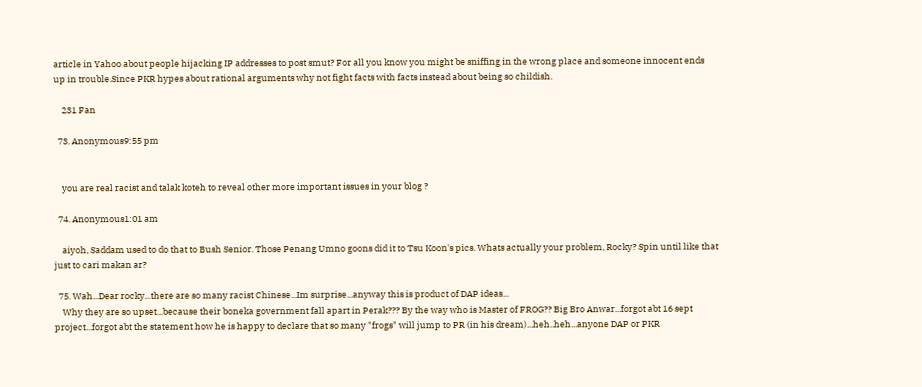article in Yahoo about people hijacking IP addresses to post smut? For all you know you might be sniffing in the wrong place and someone innocent ends up in trouble.Since PKR hypes about rational arguments why not fight facts with facts instead about being so childish.

    231 Fan

  73. Anonymous9:55 pm


    you are real racist and talak koteh to reveal other more important issues in your blog ?

  74. Anonymous1:01 am

    aiyoh, Saddam used to do that to Bush Senior. Those Penang Umno goons did it to Tsu Koon's pics. Whats actually your problem, Rocky? Spin until like that just to cari makan ar?

  75. Wah...Dear rocky...there are so many racist Chinese...Im surprise...anyway this is product of DAP ideas...
    Why they are so upset...because their boneka government fall apart in Perak??? By the way who is Master of FROG?? Big Bro Anwar...forgot abt 16 sept project...forgot abt the statement how he is happy to declare that so many "frogs" will jump to PR (in his dream)...heh..heh...anyone DAP or PKR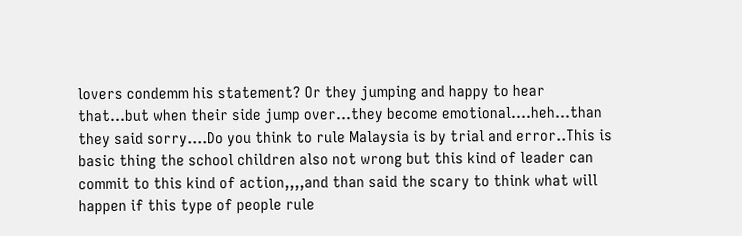lovers condemm his statement? Or they jumping and happy to hear that...but when their side jump over...they become emotional....heh...than they said sorry....Do you think to rule Malaysia is by trial and error..This is basic thing the school children also not wrong but this kind of leader can commit to this kind of action,,,,and than said the scary to think what will happen if this type of people rule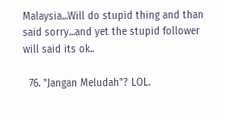Malaysia...Will do stupid thing and than said sorry...and yet the stupid follower will said its ok..

  76. "Jangan Meludah"? LOL.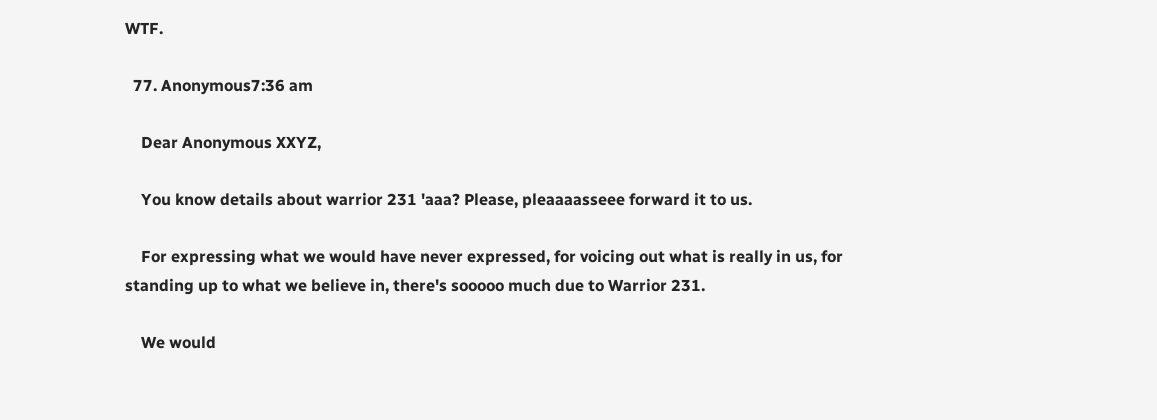WTF.

  77. Anonymous7:36 am

    Dear Anonymous XXYZ,

    You know details about warrior 231 'aaa? Please, pleaaaasseee forward it to us.

    For expressing what we would have never expressed, for voicing out what is really in us, for standing up to what we believe in, there's sooooo much due to Warrior 231.

    We would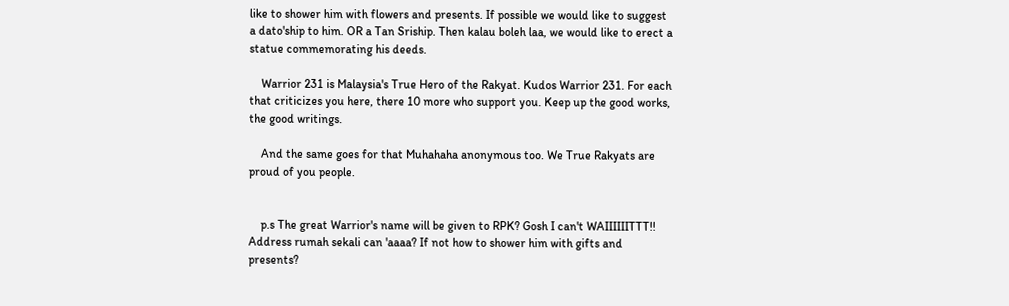like to shower him with flowers and presents. If possible we would like to suggest a dato'ship to him. OR a Tan Sriship. Then kalau boleh laa, we would like to erect a statue commemorating his deeds.

    Warrior 231 is Malaysia's True Hero of the Rakyat. Kudos Warrior 231. For each that criticizes you here, there 10 more who support you. Keep up the good works, the good writings.

    And the same goes for that Muhahaha anonymous too. We True Rakyats are proud of you people.


    p.s The great Warrior's name will be given to RPK? Gosh I can't WAIIIIIITTT!! Address rumah sekali can 'aaaa? If not how to shower him with gifts and presents?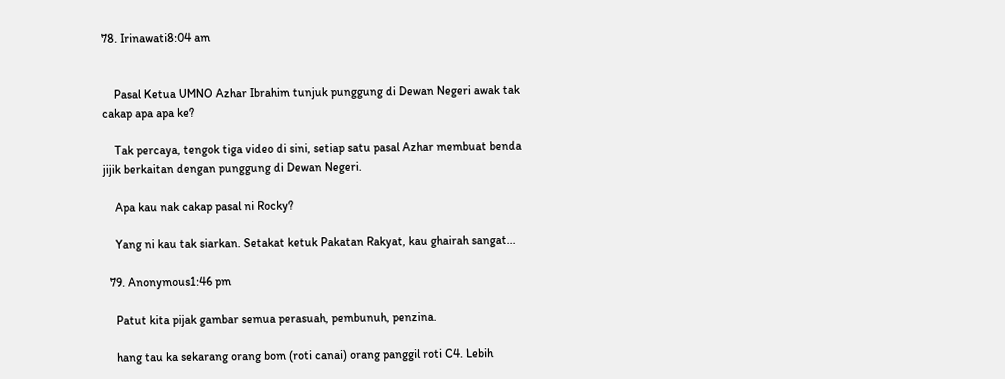78. Irinawati8:04 am


    Pasal Ketua UMNO Azhar Ibrahim tunjuk punggung di Dewan Negeri awak tak cakap apa apa ke?

    Tak percaya, tengok tiga video di sini, setiap satu pasal Azhar membuat benda jijik berkaitan dengan punggung di Dewan Negeri.

    Apa kau nak cakap pasal ni Rocky?

    Yang ni kau tak siarkan. Setakat ketuk Pakatan Rakyat, kau ghairah sangat...

  79. Anonymous1:46 pm

    Patut kita pijak gambar semua perasuah, pembunuh, penzina.

    hang tau ka sekarang orang bom (roti canai) orang panggil roti C4. Lebih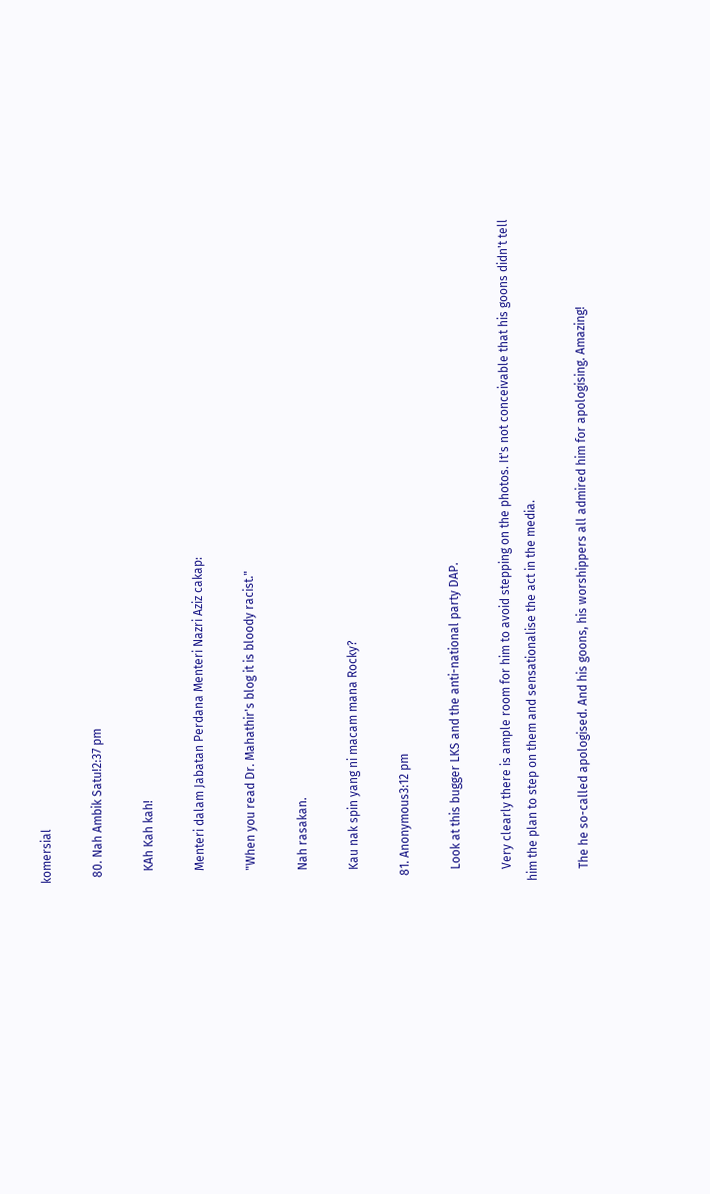komersial

  80. Nah Ambik Satu!2:37 pm

    KAh Kah kah!

    Menteri dalam Jabatan Perdana Menteri Nazri Aziz cakap:

    "When you read Dr. Mahathir's blog it is bloody racist."

    Nah rasakan.

    Kau nak spin yang ni macam mana Rocky?

  81. Anonymous3:12 pm

    Look at this bugger LKS and the anti-national party DAP.

    Very clearly there is ample room for him to avoid stepping on the photos. It's not conceivable that his goons didn't tell him the plan to step on them and sensationalise the act in the media.

    The he so-called apologised. And his goons, his worshippers all admired him for apologising. Amazing!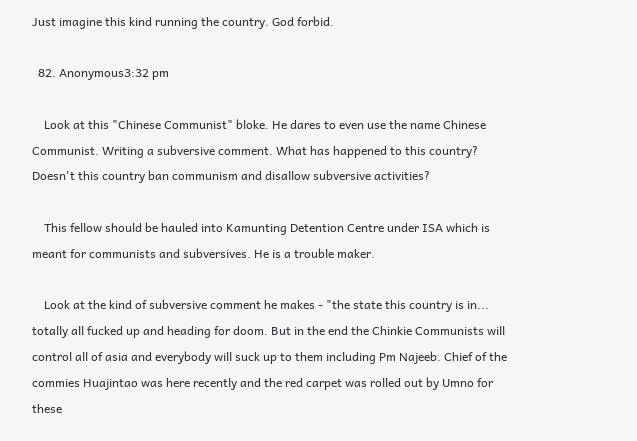Just imagine this kind running the country. God forbid.

  82. Anonymous3:32 pm

    Look at this "Chinese Communist" bloke. He dares to even use the name Chinese Communist. Writing a subversive comment. What has happened to this country? Doesn't this country ban communism and disallow subversive activities?

    This fellow should be hauled into Kamunting Detention Centre under ISA which is meant for communists and subversives. He is a trouble maker.

    Look at the kind of subversive comment he makes - "the state this country is in... totally all fucked up and heading for doom. But in the end the Chinkie Communists will control all of asia and everybody will suck up to them including Pm Najeeb. Chief of the commies Huajintao was here recently and the red carpet was rolled out by Umno for these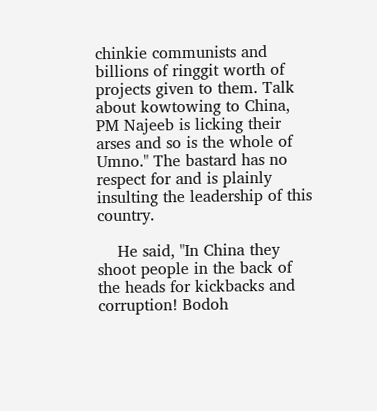chinkie communists and billions of ringgit worth of projects given to them. Talk about kowtowing to China, PM Najeeb is licking their arses and so is the whole of Umno." The bastard has no respect for and is plainly insulting the leadership of this country.

    He said, "In China they shoot people in the back of the heads for kickbacks and corruption! Bodoh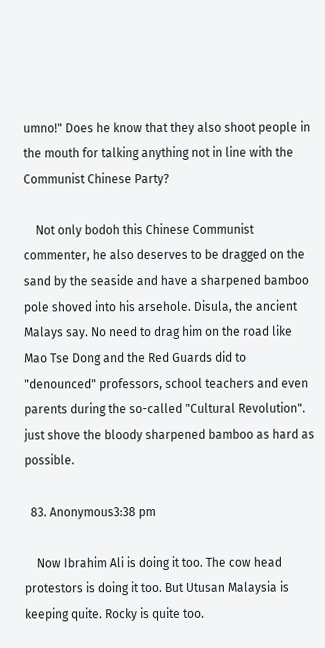umno!" Does he know that they also shoot people in the mouth for talking anything not in line with the Communist Chinese Party?

    Not only bodoh this Chinese Communist commenter, he also deserves to be dragged on the sand by the seaside and have a sharpened bamboo pole shoved into his arsehole. Disula, the ancient Malays say. No need to drag him on the road like Mao Tse Dong and the Red Guards did to "denounced" professors, school teachers and even parents during the so-called "Cultural Revolution". just shove the bloody sharpened bamboo as hard as possible.

  83. Anonymous3:38 pm

    Now Ibrahim Ali is doing it too. The cow head protestors is doing it too. But Utusan Malaysia is keeping quite. Rocky is quite too.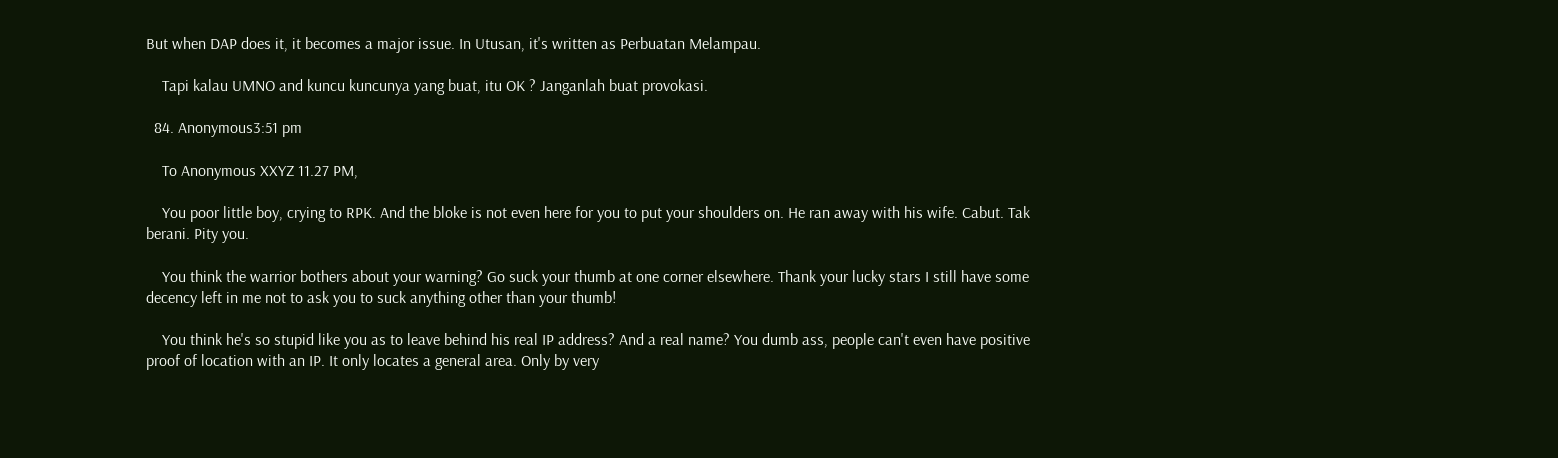But when DAP does it, it becomes a major issue. In Utusan, it's written as Perbuatan Melampau.

    Tapi kalau UMNO and kuncu kuncunya yang buat, itu OK ? Janganlah buat provokasi.

  84. Anonymous3:51 pm

    To Anonymous XXYZ 11.27 PM,

    You poor little boy, crying to RPK. And the bloke is not even here for you to put your shoulders on. He ran away with his wife. Cabut. Tak berani. Pity you.

    You think the warrior bothers about your warning? Go suck your thumb at one corner elsewhere. Thank your lucky stars I still have some decency left in me not to ask you to suck anything other than your thumb!

    You think he's so stupid like you as to leave behind his real IP address? And a real name? You dumb ass, people can't even have positive proof of location with an IP. It only locates a general area. Only by very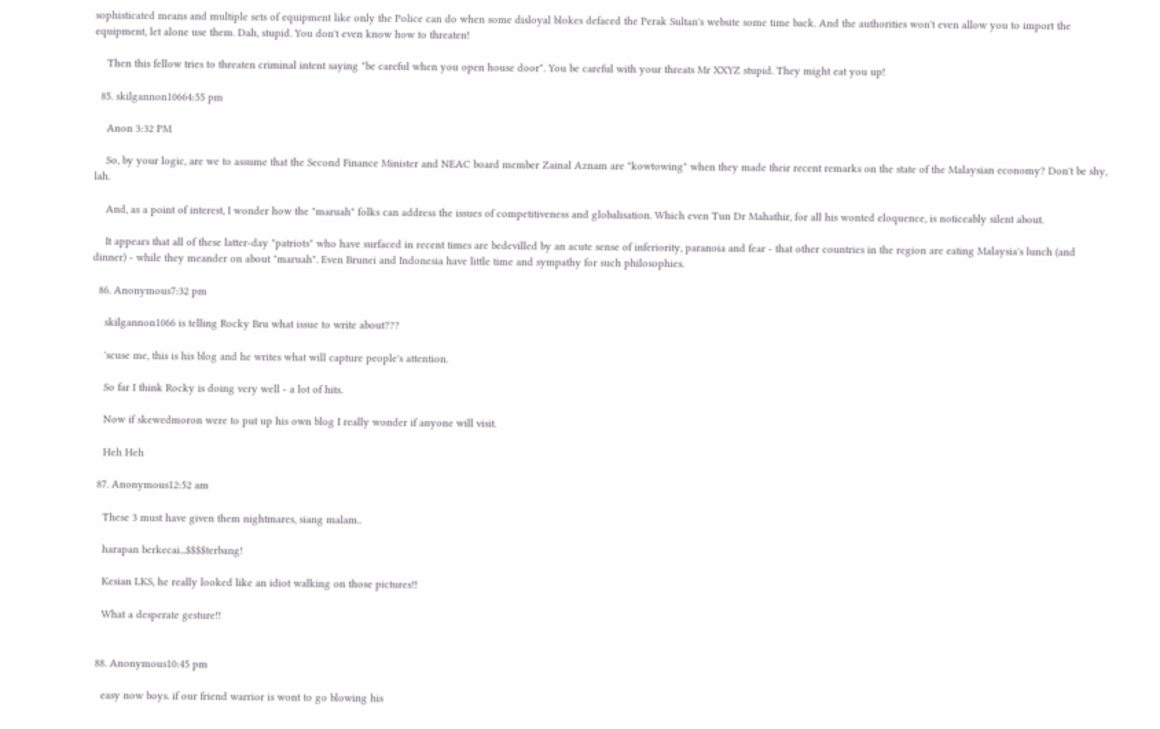sophisticated means and multiple sets of equipment like only the Police can do when some disloyal blokes defaced the Perak Sultan's website some time back. And the authorities won't even allow you to import the equipment, let alone use them. Dah, stupid. You don't even know how to threaten!

    Then this fellow tries to threaten criminal intent saying "be careful when you open house door". You be careful with your threats Mr XXYZ stupid. They might eat you up!

  85. skilgannon10664:55 pm

    Anon 3:32 PM

    So, by your logic, are we to assume that the Second Finance Minister and NEAC board member Zainal Aznam are "kowtowing" when they made their recent remarks on the state of the Malaysian economy? Don't be shy, lah.

    And, as a point of interest, I wonder how the "maruah" folks can address the issues of competitiveness and globalisation. Which even Tun Dr Mahathir, for all his wonted eloquence, is noticeably silent about.

    It appears that all of these latter-day "patriots" who have surfaced in recent times are bedevilled by an acute sense of inferiority, paranoia and fear - that other countries in the region are eating Malaysia's lunch (and dinner) - while they meander on about "maruah". Even Brunei and Indonesia have little time and sympathy for such philosophies.

  86. Anonymous7:32 pm

    skilgannon1066 is telling Rocky Bru what issue to write about???

    'scuse me, this is his blog and he writes what will capture people's attention.

    So far I think Rocky is doing very well - a lot of hits.

    Now if skewedmoron were to put up his own blog I really wonder if anyone will visit.

    Heh Heh

  87. Anonymous12:52 am

    These 3 must have given them nightmares, siang malam..

    harapan berkecai...$$$$terbang!

    Kesian LKS, he really looked like an idiot walking on those pictures!!

    What a desperate gesture!!


  88. Anonymous10:45 pm

    easy now boys. if our friend warrior is wont to go blowing his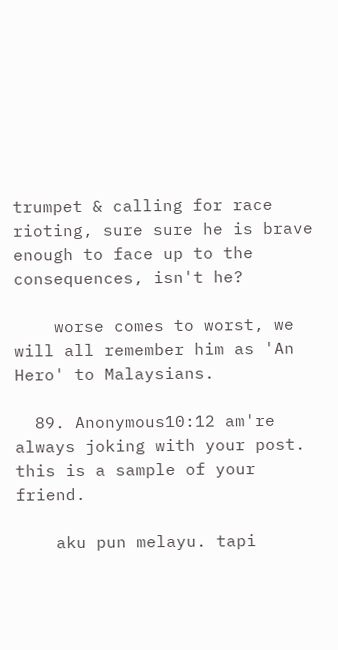trumpet & calling for race rioting, sure sure he is brave enough to face up to the consequences, isn't he?

    worse comes to worst, we will all remember him as 'An Hero' to Malaysians.

  89. Anonymous10:12 am're always joking with your post. this is a sample of your friend.

    aku pun melayu. tapi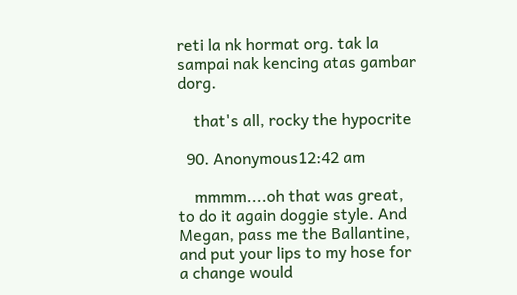reti la nk hormat org. tak la sampai nak kencing atas gambar dorg.

    that's all, rocky the hypocrite

  90. Anonymous12:42 am

    mmmm....oh that was great, to do it again doggie style. And Megan, pass me the Ballantine, and put your lips to my hose for a change would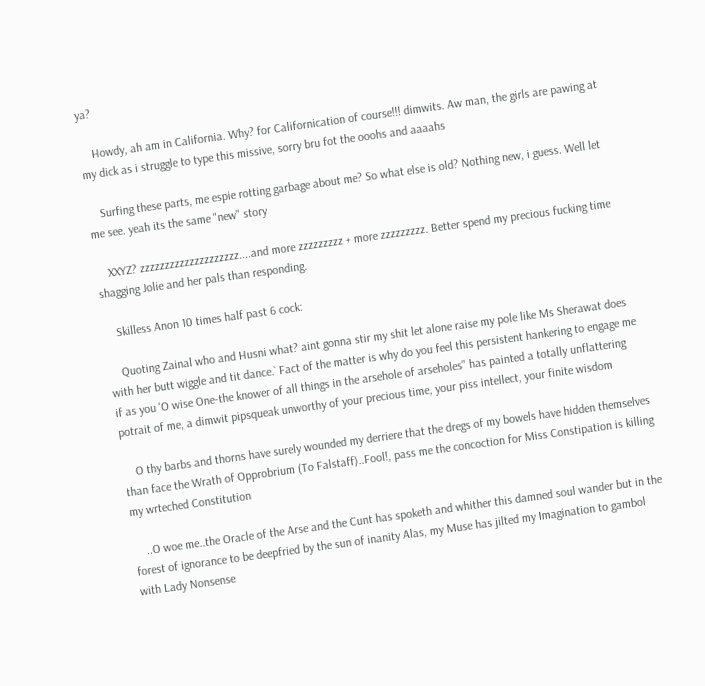ya?

    Howdy, ah am in California. Why? for Californication of course!!! dimwits. Aw man, the girls are pawing at my dick as i struggle to type this missive, sorry bru fot the ooohs and aaaahs

    Surfing these parts, me espie rotting garbage about me? So what else is old? Nothing new, i guess. Well let me see. yeah its the same "new" story

    XXYZ? zzzzzzzzzzzzzzzzzzzz....and more zzzzzzzzz + more zzzzzzzzz. Better spend my precious fucking time shagging Jolie and her pals than responding.

    Skilless Anon 10 times half past 6 cock:

    Quoting Zainal who and Husni what? aint gonna stir my shit let alone raise my pole like Ms Sherawat does with her butt wiggle and tit dance.` Fact of the matter is why do you feel this persistent hankering to engage me if as you 'O wise One-the knower of all things in the arsehole of arseholes" has painted a totally unflattering potrait of me, a dimwit pipsqueak unworthy of your precious time, your piss intellect, your finite wisdom

    O thy barbs and thorns have surely wounded my derriere that the dregs of my bowels have hidden themselves than face the Wrath of Opprobrium (To Falstaff)..Fool!, pass me the concoction for Miss Constipation is killing my wrteched Constitution

    ..O woe me..the Oracle of the Arse and the Cunt has spoketh and whither this damned soul wander but in the forest of ignorance to be deepfried by the sun of inanity Alas, my Muse has jilted my Imagination to gambol with Lady Nonsense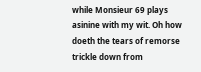while Monsieur 69 plays asinine with my wit. Oh how doeth the tears of remorse trickle down from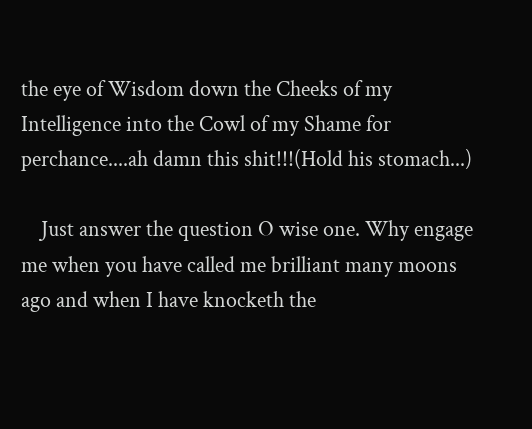the eye of Wisdom down the Cheeks of my Intelligence into the Cowl of my Shame for perchance....ah damn this shit!!!(Hold his stomach...)

    Just answer the question O wise one. Why engage me when you have called me brilliant many moons ago and when I have knocketh the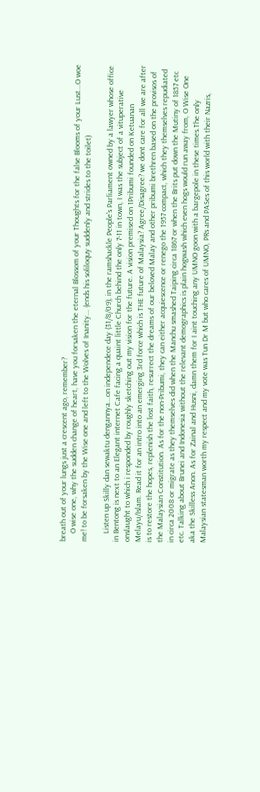breath out of your lungs just a crescent ago, remember?
    O wise one, why the sudden change of heart, have you forsaken the eternal Blossom of your Thoughts for the false Blooms of your Lust...O woe me! to be forsaken by the Wise one and left to the Wolves of Inanity... (ends his soliloquy suddenly and strides to the toilet)

    Listen up Skilly dan sewaktu dengannya...on independece day (31/8/09), in the ramshackle People's Parliament owned by a lawyer whose office in Bentong is next to an Elegant internet Cafe facing a quaint little Church behind the only 7-11 in town, I was the subject of a vituperative onslaught to which i responded by roughly sketching out my vision for the future. A vision premised on 1Pribumi founded on Ketuanan Melayu/Islam. Read it for an intro into an emerging 3rd force which is THE future of Malaysia? Agree/Disagree? we dont care for all we are after is to restore the hopes, replenish the lost faith, resurrect the dreams of our beloved Malay and other pribumi brethren based on the provisos of the Malaysian Constitution. As for the non-Pribumi, they can either acquiescence or renego the 1957 compact, which they themselves repudiated in circa 2008 or migrate as they themselves did when the Manchu smashed Taiping circa 1867 or when the Brits put down the Mutiny of 1857 etc etc. Talking about Brunei and Indonesia without the relevant demographics is plain hogwash which even hogs would run away from, O Wise One aka the Skilless Anon. As for Zainal and Husni, damn them for I aint touching any UMNO goon with a bargepole in these times.The only Malaysian statesman worth my respect and my vote was Tun Dr M but who cares of UMNO, PRs and PASes of this world with their Nazris,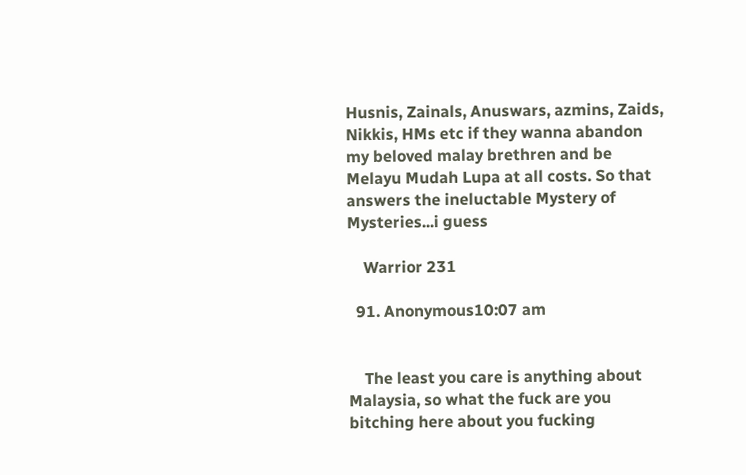Husnis, Zainals, Anuswars, azmins, Zaids, Nikkis, HMs etc if they wanna abandon my beloved malay brethren and be Melayu Mudah Lupa at all costs. So that answers the ineluctable Mystery of Mysteries...i guess

    Warrior 231

  91. Anonymous10:07 am


    The least you care is anything about Malaysia, so what the fuck are you bitching here about you fucking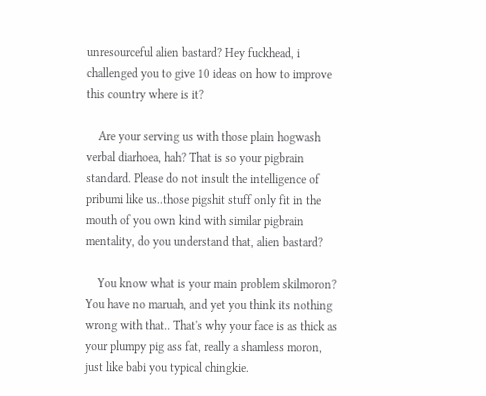unresourceful alien bastard? Hey fuckhead, i challenged you to give 10 ideas on how to improve this country where is it?

    Are your serving us with those plain hogwash verbal diarhoea, hah? That is so your pigbrain standard. Please do not insult the intelligence of pribumi like us..those pigshit stuff only fit in the mouth of you own kind with similar pigbrain mentality, do you understand that, alien bastard?

    You know what is your main problem skilmoron? You have no maruah, and yet you think its nothing wrong with that.. That's why your face is as thick as your plumpy pig ass fat, really a shamless moron, just like babi you typical chingkie.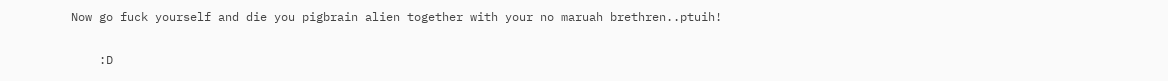Now go fuck yourself and die you pigbrain alien together with your no maruah brethren..ptuih!

    :D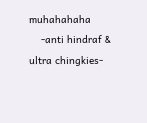muhahahaha
    -anti hindraf & ultra chingkies-